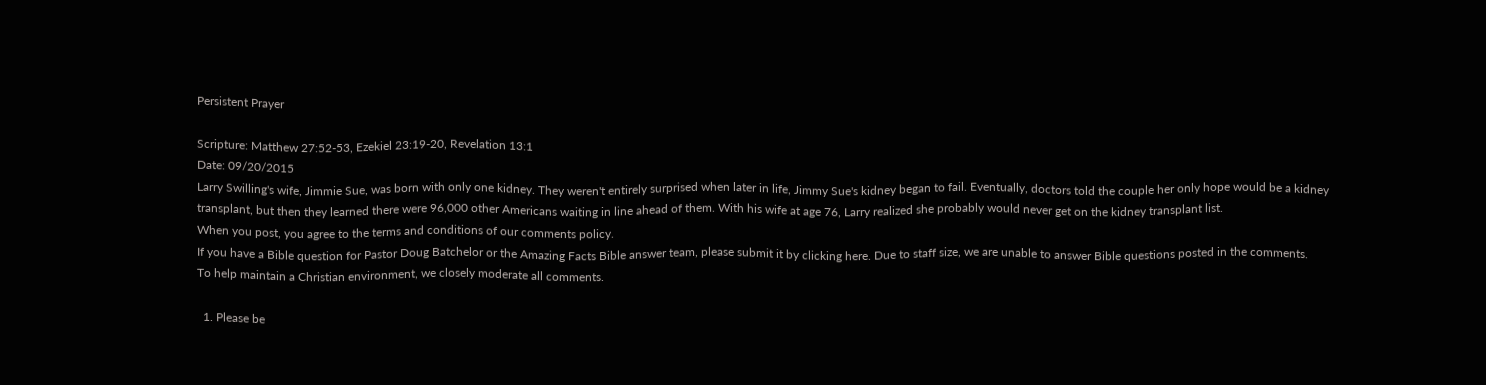Persistent Prayer

Scripture: Matthew 27:52-53, Ezekiel 23:19-20, Revelation 13:1
Date: 09/20/2015
Larry Swilling's wife, Jimmie Sue, was born with only one kidney. They weren't entirely surprised when later in life, Jimmy Sue's kidney began to fail. Eventually, doctors told the couple her only hope would be a kidney transplant, but then they learned there were 96,000 other Americans waiting in line ahead of them. With his wife at age 76, Larry realized she probably would never get on the kidney transplant list.
When you post, you agree to the terms and conditions of our comments policy.
If you have a Bible question for Pastor Doug Batchelor or the Amazing Facts Bible answer team, please submit it by clicking here. Due to staff size, we are unable to answer Bible questions posted in the comments.
To help maintain a Christian environment, we closely moderate all comments.

  1. Please be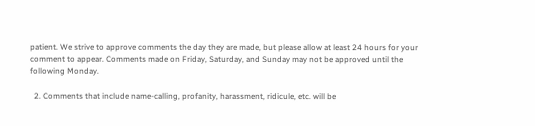patient. We strive to approve comments the day they are made, but please allow at least 24 hours for your comment to appear. Comments made on Friday, Saturday, and Sunday may not be approved until the following Monday.

  2. Comments that include name-calling, profanity, harassment, ridicule, etc. will be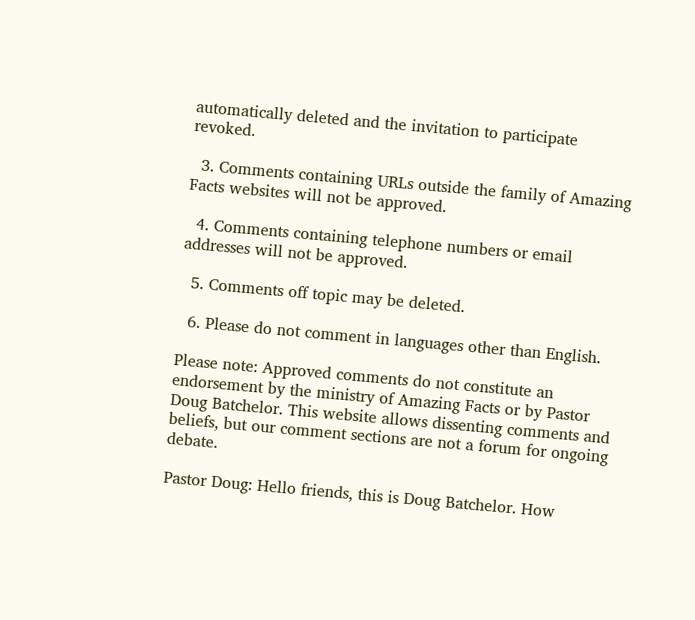automatically deleted and the invitation to participate revoked.

  3. Comments containing URLs outside the family of Amazing Facts websites will not be approved.

  4. Comments containing telephone numbers or email addresses will not be approved.

  5. Comments off topic may be deleted.

  6. Please do not comment in languages other than English.

Please note: Approved comments do not constitute an endorsement by the ministry of Amazing Facts or by Pastor Doug Batchelor. This website allows dissenting comments and beliefs, but our comment sections are not a forum for ongoing debate.

Pastor Doug: Hello friends, this is Doug Batchelor. How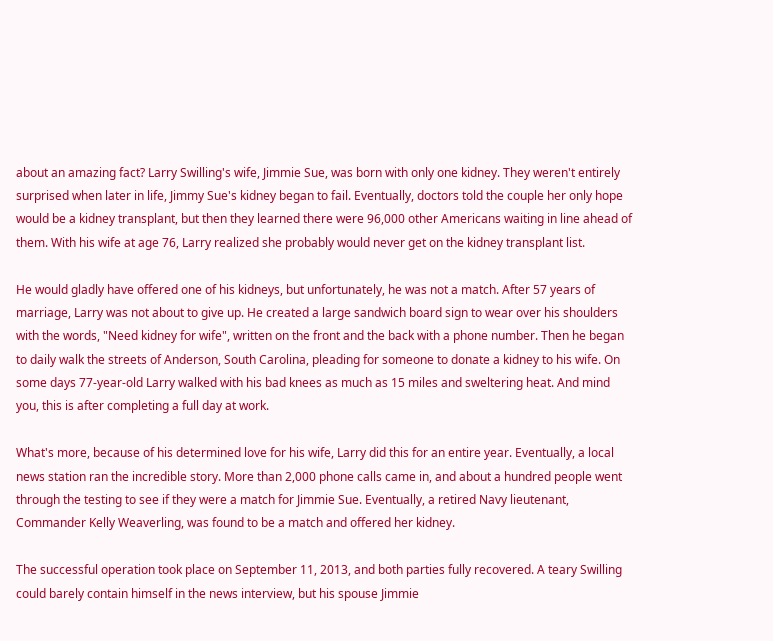about an amazing fact? Larry Swilling's wife, Jimmie Sue, was born with only one kidney. They weren't entirely surprised when later in life, Jimmy Sue's kidney began to fail. Eventually, doctors told the couple her only hope would be a kidney transplant, but then they learned there were 96,000 other Americans waiting in line ahead of them. With his wife at age 76, Larry realized she probably would never get on the kidney transplant list.

He would gladly have offered one of his kidneys, but unfortunately, he was not a match. After 57 years of marriage, Larry was not about to give up. He created a large sandwich board sign to wear over his shoulders with the words, "Need kidney for wife", written on the front and the back with a phone number. Then he began to daily walk the streets of Anderson, South Carolina, pleading for someone to donate a kidney to his wife. On some days 77-year-old Larry walked with his bad knees as much as 15 miles and sweltering heat. And mind you, this is after completing a full day at work.

What's more, because of his determined love for his wife, Larry did this for an entire year. Eventually, a local news station ran the incredible story. More than 2,000 phone calls came in, and about a hundred people went through the testing to see if they were a match for Jimmie Sue. Eventually, a retired Navy lieutenant, Commander Kelly Weaverling, was found to be a match and offered her kidney.

The successful operation took place on September 11, 2013, and both parties fully recovered. A teary Swilling could barely contain himself in the news interview, but his spouse Jimmie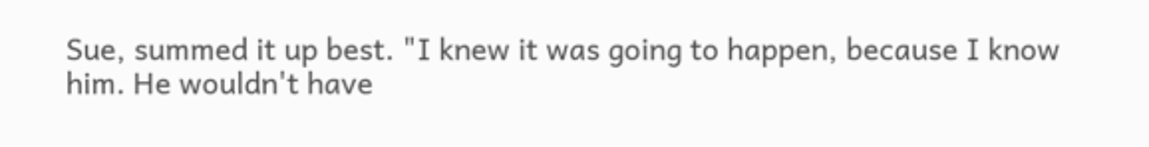Sue, summed it up best. "I knew it was going to happen, because I know him. He wouldn't have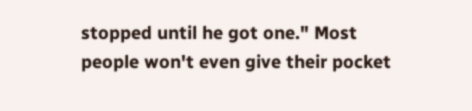stopped until he got one." Most people won't even give their pocket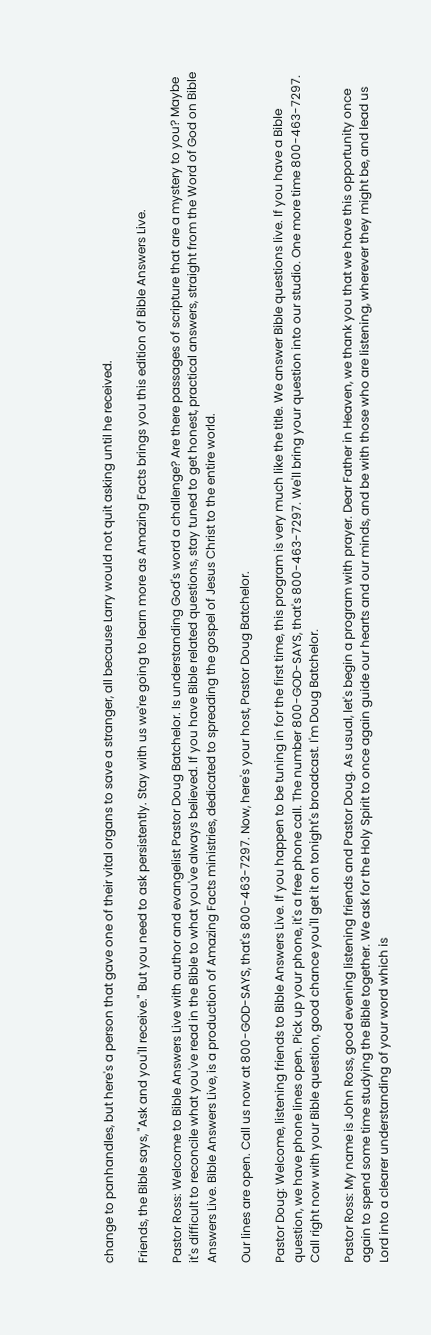change to panhandles, but here's a person that gave one of their vital organs to save a stranger, all because Larry would not quit asking until he received.

Friends, the Bible says, "Ask and you'll receive." But you need to ask persistently. Stay with us we're going to learn more as Amazing Facts brings you this edition of Bible Answers Live.

Pastor Ross: Welcome to Bible Answers Live with author and evangelist Pastor Doug Batchelor. Is understanding God's word a challenge? Are there passages of scripture that are a mystery to you? Maybe it's difficult to reconcile what you've read in the Bible to what you've always believed. If you have Bible related questions, stay tuned to get honest, practical answers, straight from the Word of God on Bible Answers Live. Bible Answers Live, is a production of Amazing Facts ministries, dedicated to spreading the gospel of Jesus Christ to the entire world.

Our lines are open. Call us now at 800-GOD-SAYS, that's 800-463-7297. Now, here's your host, Pastor Doug Batchelor.

Pastor Doug: Welcome, listening friends to Bible Answers Live. If you happen to be tuning in for the first time, this program is very much like the title. We answer Bible questions live. If you have a Bible question, we have phone lines open. Pick up your phone, it's a free phone call. The number 800-GOD-SAYS, that's 800-463-7297. We'll bring your question into our studio. One more time 800-463-7297. Call right now with your Bible question, good chance you'll get it on tonight's broadcast. I'm Doug Batchelor.

Pastor Ross: My name is John Ross, good evening listening friends and Pastor Doug. As usual, let's begin a program with prayer. Dear Father in Heaven, we thank you that we have this opportunity once again to spend some time studying the Bible together. We ask for the Holy Spirit to once again guide our hearts and our minds, and be with those who are listening, wherever they might be, and lead us Lord into a clearer understanding of your word which is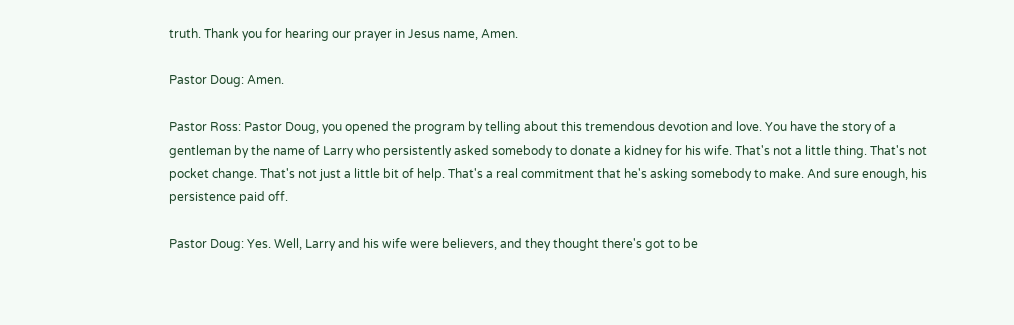truth. Thank you for hearing our prayer in Jesus name, Amen.

Pastor Doug: Amen.

Pastor Ross: Pastor Doug, you opened the program by telling about this tremendous devotion and love. You have the story of a gentleman by the name of Larry who persistently asked somebody to donate a kidney for his wife. That's not a little thing. That's not pocket change. That's not just a little bit of help. That's a real commitment that he's asking somebody to make. And sure enough, his persistence paid off.

Pastor Doug: Yes. Well, Larry and his wife were believers, and they thought there's got to be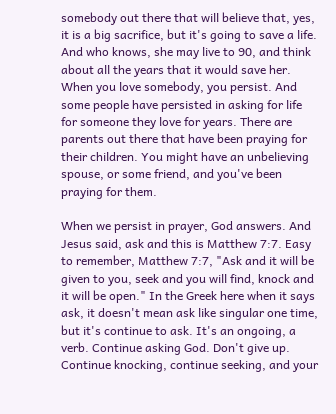somebody out there that will believe that, yes, it is a big sacrifice, but it's going to save a life. And who knows, she may live to 90, and think about all the years that it would save her. When you love somebody, you persist. And some people have persisted in asking for life for someone they love for years. There are parents out there that have been praying for their children. You might have an unbelieving spouse, or some friend, and you've been praying for them.

When we persist in prayer, God answers. And Jesus said, ask and this is Matthew 7:7. Easy to remember, Matthew 7:7, "Ask and it will be given to you, seek and you will find, knock and it will be open." In the Greek here when it says ask, it doesn't mean ask like singular one time, but it's continue to ask. It's an ongoing, a verb. Continue asking God. Don't give up. Continue knocking, continue seeking, and your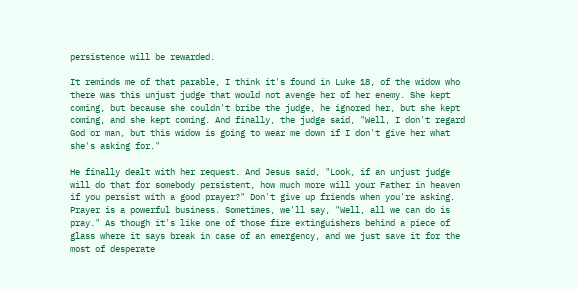persistence will be rewarded.

It reminds me of that parable, I think it's found in Luke 18, of the widow who there was this unjust judge that would not avenge her of her enemy. She kept coming, but because she couldn't bribe the judge, he ignored her, but she kept coming, and she kept coming. And finally, the judge said, "Well, I don't regard God or man, but this widow is going to wear me down if I don't give her what she's asking for."

He finally dealt with her request. And Jesus said, "Look, if an unjust judge will do that for somebody persistent, how much more will your Father in heaven if you persist with a good prayer?" Don't give up friends when you're asking. Prayer is a powerful business. Sometimes, we'll say, "Well, all we can do is pray." As though it's like one of those fire extinguishers behind a piece of glass where it says break in case of an emergency, and we just save it for the most of desperate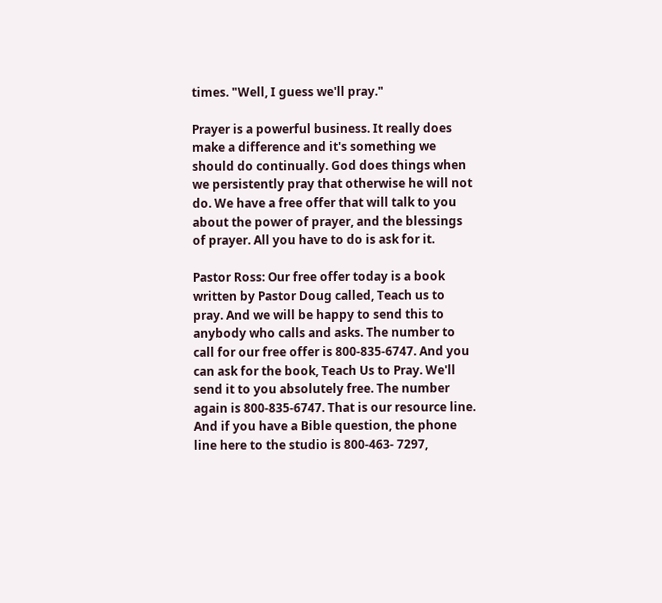times. "Well, I guess we'll pray."

Prayer is a powerful business. It really does make a difference and it's something we should do continually. God does things when we persistently pray that otherwise he will not do. We have a free offer that will talk to you about the power of prayer, and the blessings of prayer. All you have to do is ask for it.

Pastor Ross: Our free offer today is a book written by Pastor Doug called, Teach us to pray. And we will be happy to send this to anybody who calls and asks. The number to call for our free offer is 800-835-6747. And you can ask for the book, Teach Us to Pray. We'll send it to you absolutely free. The number again is 800-835-6747. That is our resource line. And if you have a Bible question, the phone line here to the studio is 800-463- 7297,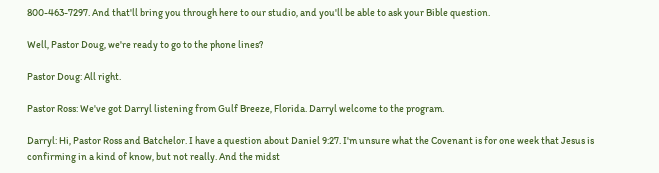800-463-7297. And that'll bring you through here to our studio, and you'll be able to ask your Bible question.

Well, Pastor Doug, we're ready to go to the phone lines?

Pastor Doug: All right.

Pastor Ross: We've got Darryl listening from Gulf Breeze, Florida. Darryl welcome to the program.

Darryl: Hi, Pastor Ross and Batchelor. I have a question about Daniel 9:27. I'm unsure what the Covenant is for one week that Jesus is confirming in a kind of know, but not really. And the midst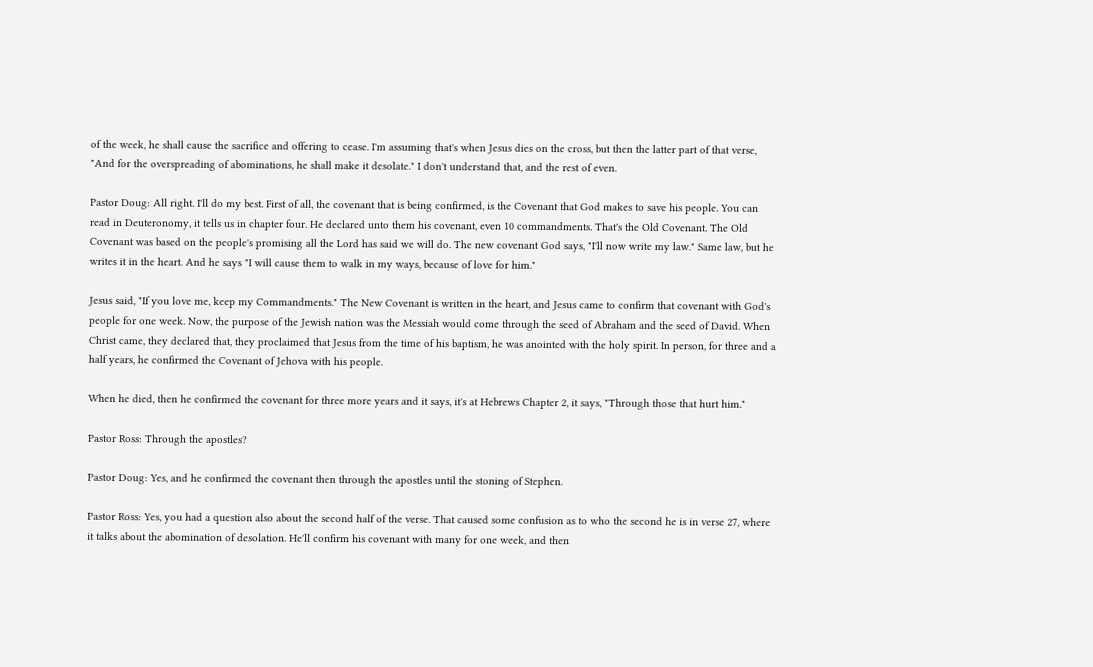of the week, he shall cause the sacrifice and offering to cease. I'm assuming that's when Jesus dies on the cross, but then the latter part of that verse, "And for the overspreading of abominations, he shall make it desolate." I don't understand that, and the rest of even.

Pastor Doug: All right. I'll do my best. First of all, the covenant that is being confirmed, is the Covenant that God makes to save his people. You can read in Deuteronomy, it tells us in chapter four. He declared unto them his covenant, even 10 commandments. That's the Old Covenant. The Old Covenant was based on the people's promising all the Lord has said we will do. The new covenant God says, "I'll now write my law." Same law, but he writes it in the heart. And he says "I will cause them to walk in my ways, because of love for him."

Jesus said, "If you love me, keep my Commandments." The New Covenant is written in the heart, and Jesus came to confirm that covenant with God's people for one week. Now, the purpose of the Jewish nation was the Messiah would come through the seed of Abraham and the seed of David. When Christ came, they declared that, they proclaimed that Jesus from the time of his baptism, he was anointed with the holy spirit. In person, for three and a half years, he confirmed the Covenant of Jehova with his people.

When he died, then he confirmed the covenant for three more years and it says, it's at Hebrews Chapter 2, it says, "Through those that hurt him."

Pastor Ross: Through the apostles?

Pastor Doug: Yes, and he confirmed the covenant then through the apostles until the stoning of Stephen.

Pastor Ross: Yes, you had a question also about the second half of the verse. That caused some confusion as to who the second he is in verse 27, where it talks about the abomination of desolation. He'll confirm his covenant with many for one week, and then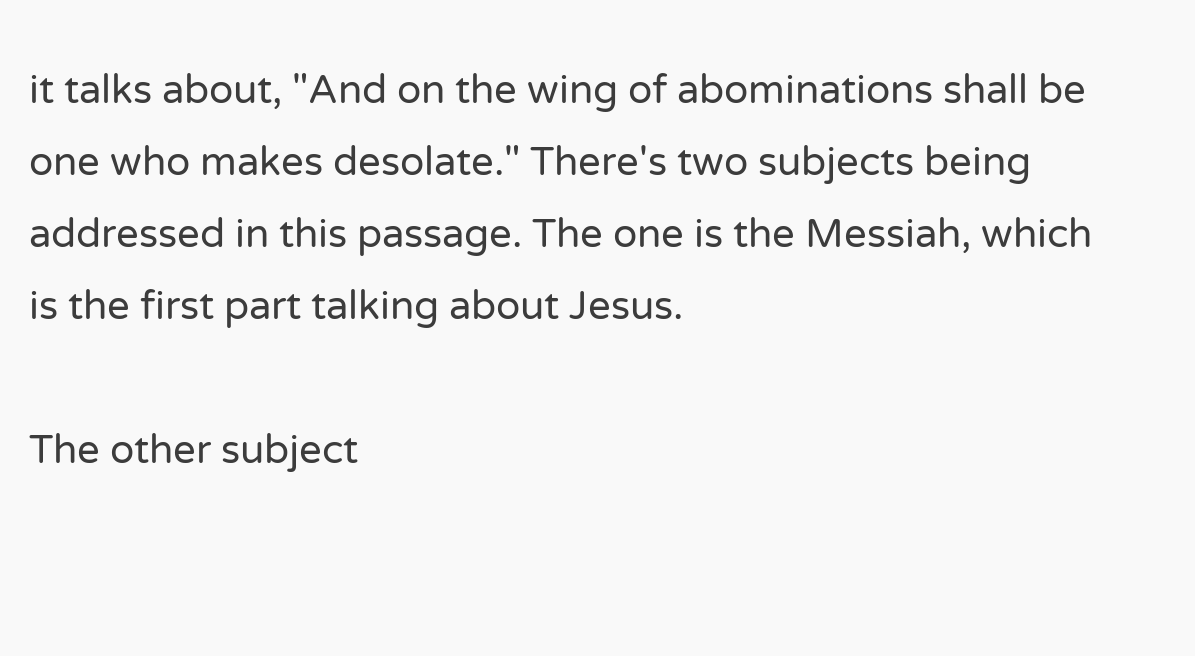it talks about, "And on the wing of abominations shall be one who makes desolate." There's two subjects being addressed in this passage. The one is the Messiah, which is the first part talking about Jesus.

The other subject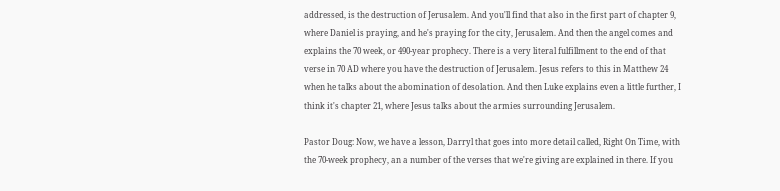addressed, is the destruction of Jerusalem. And you'll find that also in the first part of chapter 9, where Daniel is praying, and he's praying for the city, Jerusalem. And then the angel comes and explains the 70 week, or 490-year prophecy. There is a very literal fulfillment to the end of that verse in 70 AD where you have the destruction of Jerusalem. Jesus refers to this in Matthew 24 when he talks about the abomination of desolation. And then Luke explains even a little further, I think it's chapter 21, where Jesus talks about the armies surrounding Jerusalem.

Pastor Doug: Now, we have a lesson, Darryl that goes into more detail called, Right On Time, with the 70-week prophecy, an a number of the verses that we're giving are explained in there. If you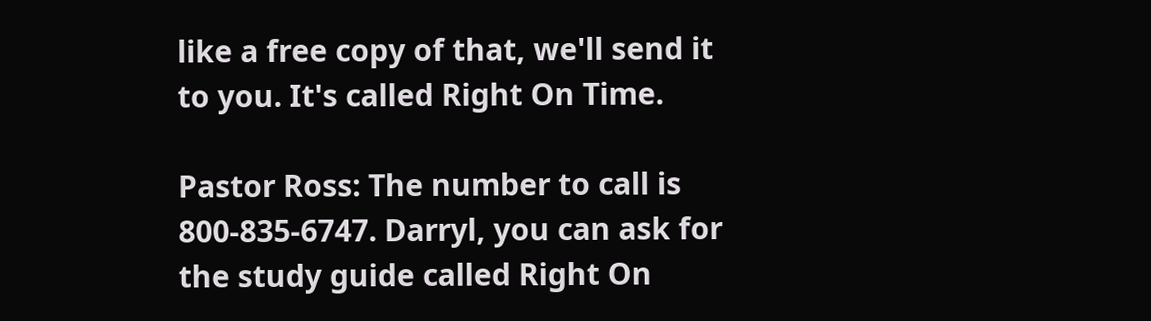like a free copy of that, we'll send it to you. It's called Right On Time.

Pastor Ross: The number to call is 800-835-6747. Darryl, you can ask for the study guide called Right On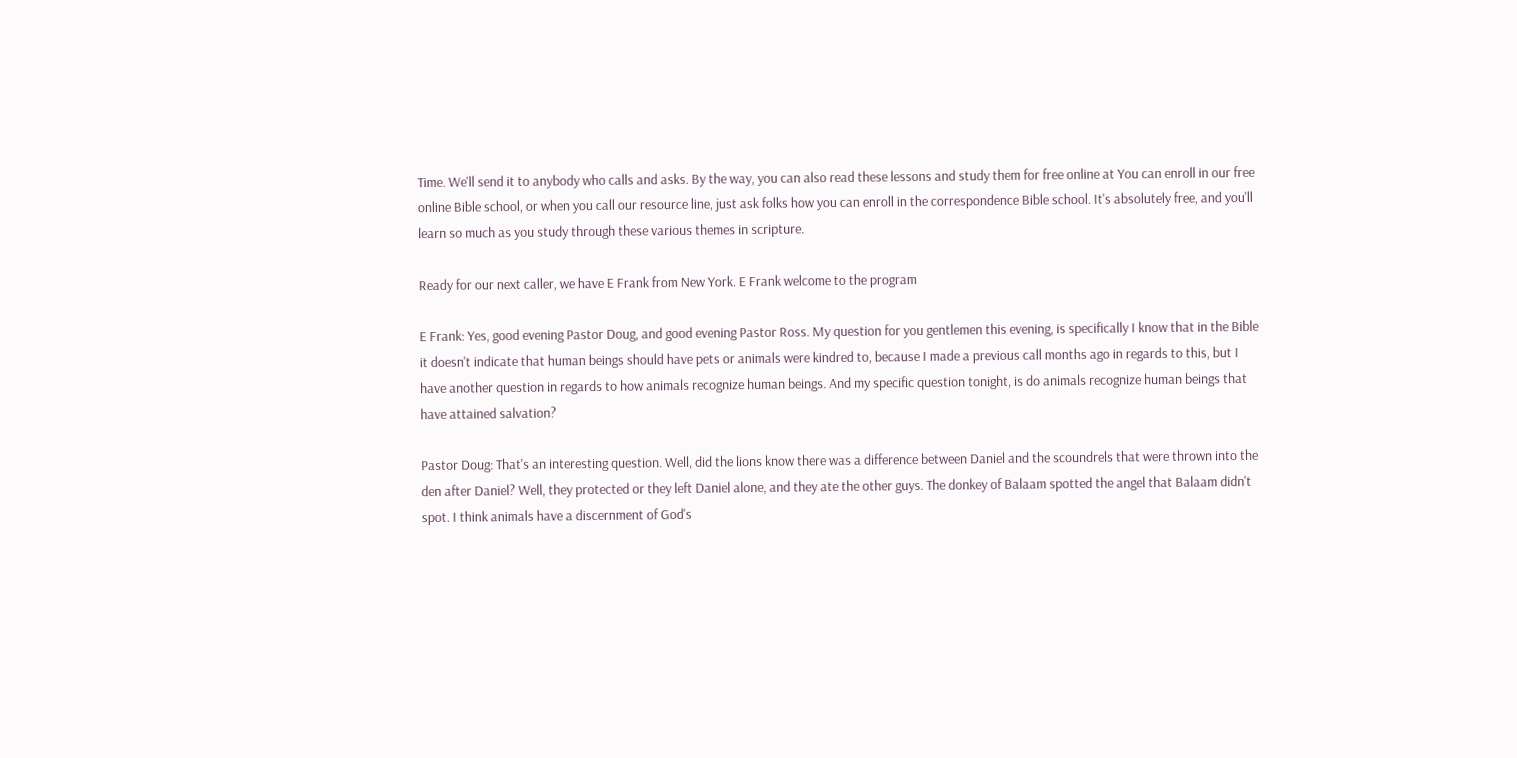Time. We'll send it to anybody who calls and asks. By the way, you can also read these lessons and study them for free online at You can enroll in our free online Bible school, or when you call our resource line, just ask folks how you can enroll in the correspondence Bible school. It's absolutely free, and you'll learn so much as you study through these various themes in scripture.

Ready for our next caller, we have E Frank from New York. E Frank welcome to the program

E Frank: Yes, good evening Pastor Doug, and good evening Pastor Ross. My question for you gentlemen this evening, is specifically I know that in the Bible it doesn't indicate that human beings should have pets or animals were kindred to, because I made a previous call months ago in regards to this, but I have another question in regards to how animals recognize human beings. And my specific question tonight, is do animals recognize human beings that have attained salvation?

Pastor Doug: That's an interesting question. Well, did the lions know there was a difference between Daniel and the scoundrels that were thrown into the den after Daniel? Well, they protected or they left Daniel alone, and they ate the other guys. The donkey of Balaam spotted the angel that Balaam didn't spot. I think animals have a discernment of God's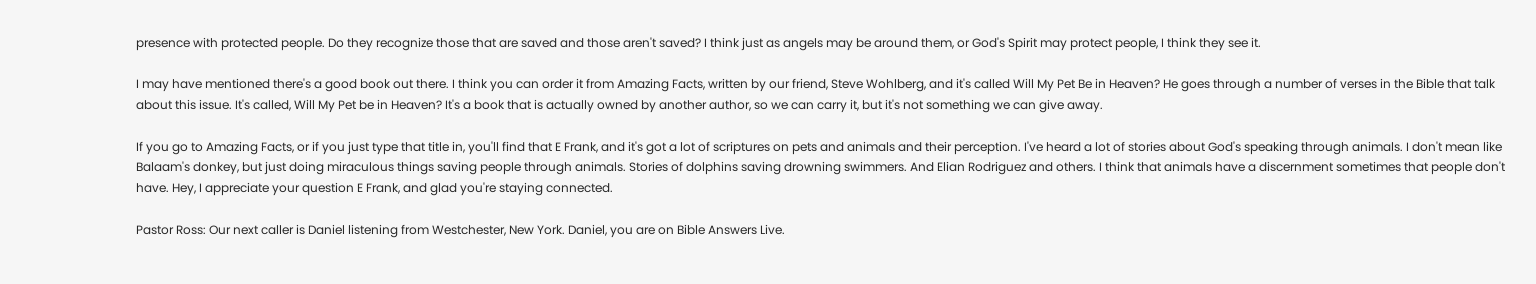presence with protected people. Do they recognize those that are saved and those aren't saved? I think just as angels may be around them, or God's Spirit may protect people, I think they see it.

I may have mentioned there's a good book out there. I think you can order it from Amazing Facts, written by our friend, Steve Wohlberg, and it's called Will My Pet Be in Heaven? He goes through a number of verses in the Bible that talk about this issue. It's called, Will My Pet be in Heaven? It's a book that is actually owned by another author, so we can carry it, but it's not something we can give away.

If you go to Amazing Facts, or if you just type that title in, you'll find that E Frank, and it's got a lot of scriptures on pets and animals and their perception. I've heard a lot of stories about God's speaking through animals. I don't mean like Balaam's donkey, but just doing miraculous things saving people through animals. Stories of dolphins saving drowning swimmers. And Elian Rodriguez and others. I think that animals have a discernment sometimes that people don't have. Hey, I appreciate your question E Frank, and glad you're staying connected.

Pastor Ross: Our next caller is Daniel listening from Westchester, New York. Daniel, you are on Bible Answers Live.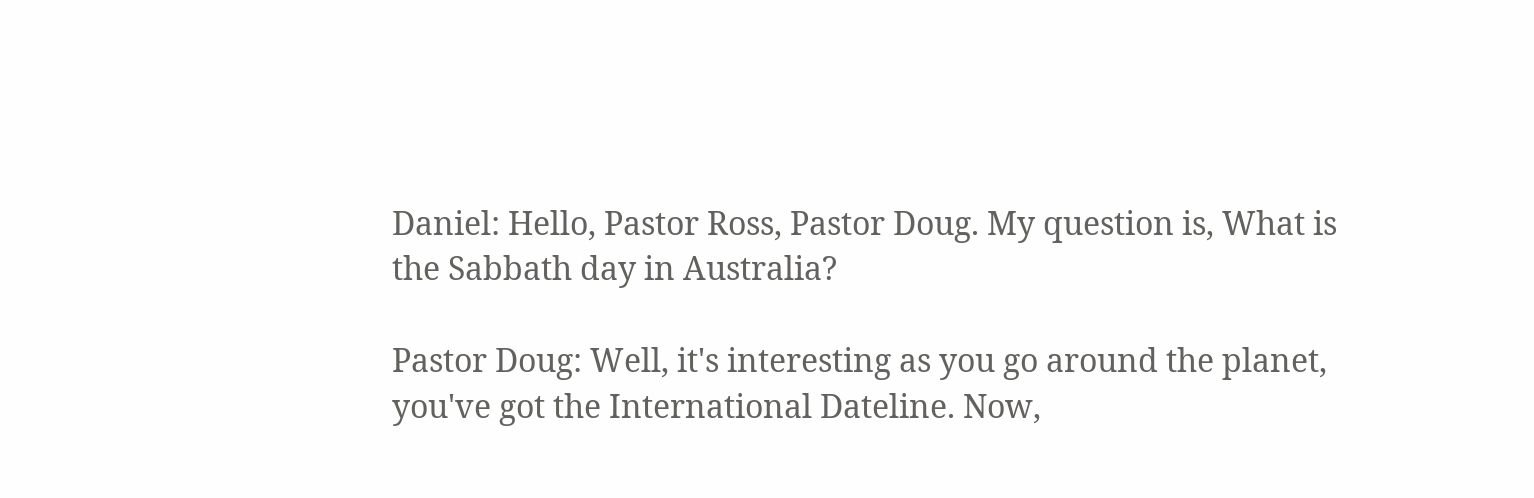Daniel: Hello, Pastor Ross, Pastor Doug. My question is, What is the Sabbath day in Australia?

Pastor Doug: Well, it's interesting as you go around the planet, you've got the International Dateline. Now,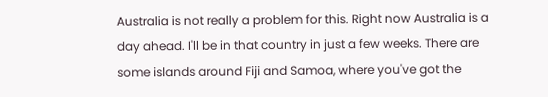Australia is not really a problem for this. Right now Australia is a day ahead. I'll be in that country in just a few weeks. There are some islands around Fiji and Samoa, where you've got the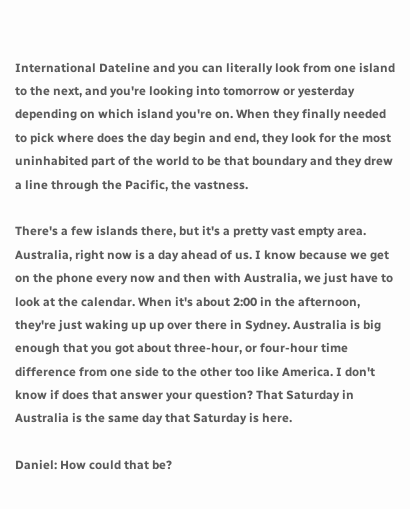International Dateline and you can literally look from one island to the next, and you're looking into tomorrow or yesterday depending on which island you're on. When they finally needed to pick where does the day begin and end, they look for the most uninhabited part of the world to be that boundary and they drew a line through the Pacific, the vastness.

There's a few islands there, but it's a pretty vast empty area. Australia, right now is a day ahead of us. I know because we get on the phone every now and then with Australia, we just have to look at the calendar. When it's about 2:00 in the afternoon, they're just waking up up over there in Sydney. Australia is big enough that you got about three-hour, or four-hour time difference from one side to the other too like America. I don't know if does that answer your question? That Saturday in Australia is the same day that Saturday is here.

Daniel: How could that be?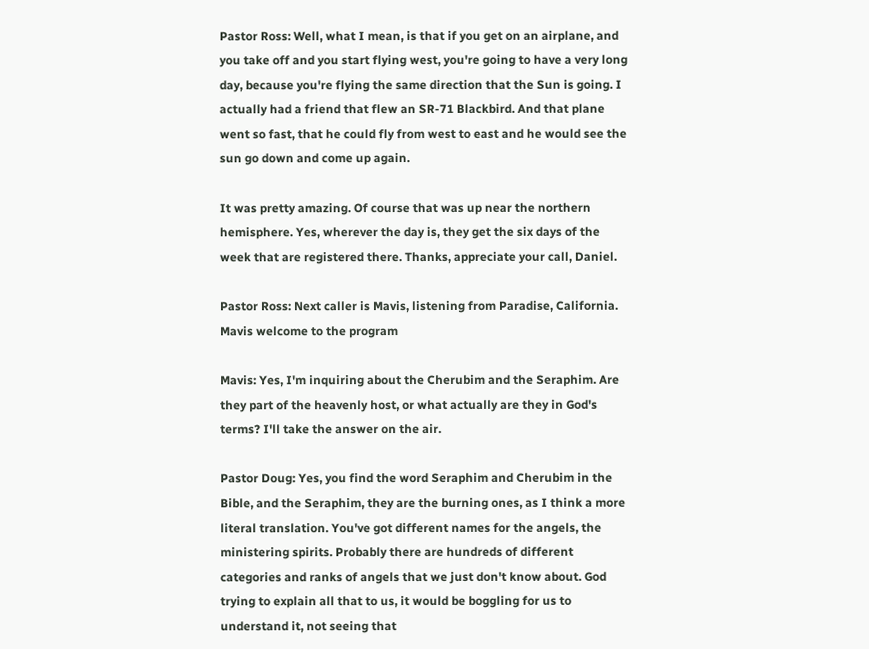Pastor Ross: Well, what I mean, is that if you get on an airplane, and you take off and you start flying west, you're going to have a very long day, because you're flying the same direction that the Sun is going. I actually had a friend that flew an SR-71 Blackbird. And that plane went so fast, that he could fly from west to east and he would see the sun go down and come up again.

It was pretty amazing. Of course that was up near the northern hemisphere. Yes, wherever the day is, they get the six days of the week that are registered there. Thanks, appreciate your call, Daniel.

Pastor Ross: Next caller is Mavis, listening from Paradise, California. Mavis welcome to the program

Mavis: Yes, I'm inquiring about the Cherubim and the Seraphim. Are they part of the heavenly host, or what actually are they in God's terms? I'll take the answer on the air.

Pastor Doug: Yes, you find the word Seraphim and Cherubim in the Bible, and the Seraphim, they are the burning ones, as I think a more literal translation. You've got different names for the angels, the ministering spirits. Probably there are hundreds of different categories and ranks of angels that we just don't know about. God trying to explain all that to us, it would be boggling for us to understand it, not seeing that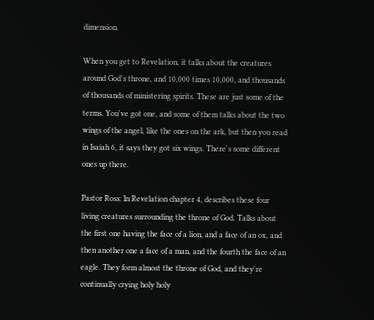dimension.

When you get to Revelation, it talks about the creatures around God's throne, and 10,000 times 10,000, and thousands of thousands of ministering spirits. These are just some of the terms. You've got one, and some of them talks about the two wings of the angel, like the ones on the ark, but then you read in Isaiah 6, it says they got six wings. There's some different ones up there.

Pastor Ross: In Revelation chapter 4, describes these four living creatures surrounding the throne of God. Talks about the first one having the face of a lion, and a face of an ox, and then another one a face of a man, and the fourth the face of an eagle. They form almost the throne of God, and they're continually crying holy holy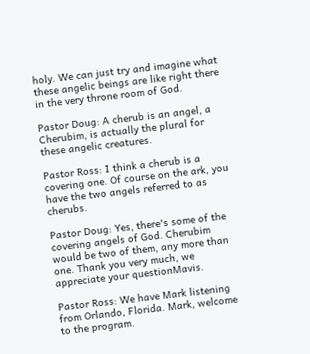holy. We can just try and imagine what these angelic beings are like right there in the very throne room of God.

Pastor Doug: A cherub is an angel, a Cherubim, is actually the plural for these angelic creatures.

Pastor Ross: I think a cherub is a covering one. Of course on the ark, you have the two angels referred to as cherubs.

Pastor Doug: Yes, there's some of the covering angels of God. Cherubim would be two of them, any more than one. Thank you very much, we appreciate your questionMavis.

Pastor Ross: We have Mark listening from Orlando, Florida. Mark, welcome to the program.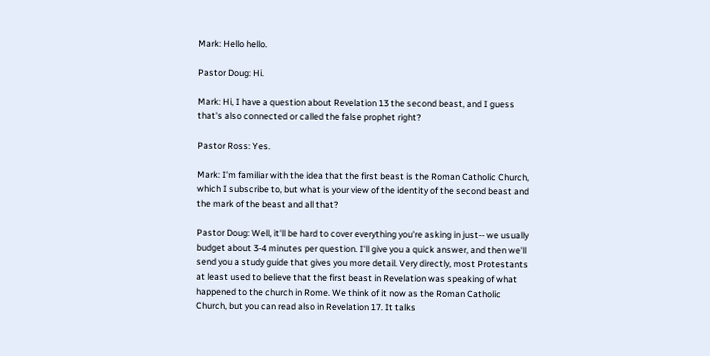Mark: Hello hello.

Pastor Doug: Hi.

Mark: Hi, I have a question about Revelation 13 the second beast, and I guess that's also connected or called the false prophet right?

Pastor Ross: Yes.

Mark: I'm familiar with the idea that the first beast is the Roman Catholic Church, which I subscribe to, but what is your view of the identity of the second beast and the mark of the beast and all that?

Pastor Doug: Well, it'll be hard to cover everything you're asking in just-- we usually budget about 3-4 minutes per question. I'll give you a quick answer, and then we'll send you a study guide that gives you more detail. Very directly, most Protestants at least used to believe that the first beast in Revelation was speaking of what happened to the church in Rome. We think of it now as the Roman Catholic Church, but you can read also in Revelation 17. It talks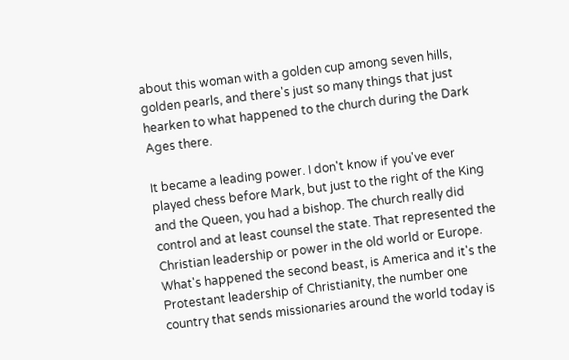about this woman with a golden cup among seven hills, golden pearls, and there's just so many things that just hearken to what happened to the church during the Dark Ages there.

It became a leading power. I don't know if you've ever played chess before Mark, but just to the right of the King and the Queen, you had a bishop. The church really did control and at least counsel the state. That represented the Christian leadership or power in the old world or Europe. What's happened the second beast, is America and it's the Protestant leadership of Christianity, the number one country that sends missionaries around the world today is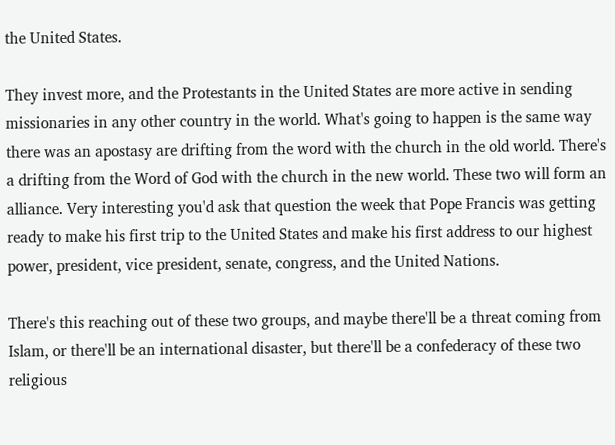the United States.

They invest more, and the Protestants in the United States are more active in sending missionaries in any other country in the world. What's going to happen is the same way there was an apostasy are drifting from the word with the church in the old world. There's a drifting from the Word of God with the church in the new world. These two will form an alliance. Very interesting you'd ask that question the week that Pope Francis was getting ready to make his first trip to the United States and make his first address to our highest power, president, vice president, senate, congress, and the United Nations.

There's this reaching out of these two groups, and maybe there'll be a threat coming from Islam, or there'll be an international disaster, but there'll be a confederacy of these two religious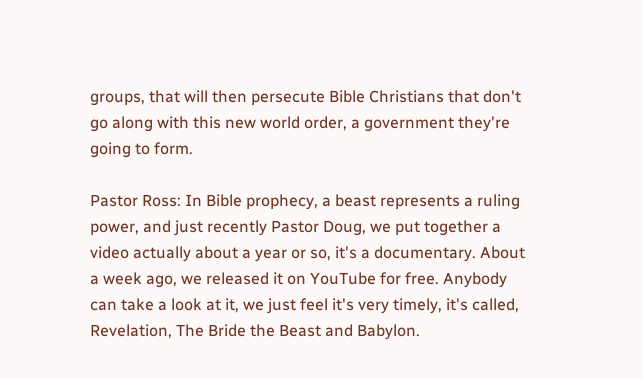groups, that will then persecute Bible Christians that don't go along with this new world order, a government they're going to form.

Pastor Ross: In Bible prophecy, a beast represents a ruling power, and just recently Pastor Doug, we put together a video actually about a year or so, it's a documentary. About a week ago, we released it on YouTube for free. Anybody can take a look at it, we just feel it's very timely, it's called, Revelation, The Bride the Beast and Babylon.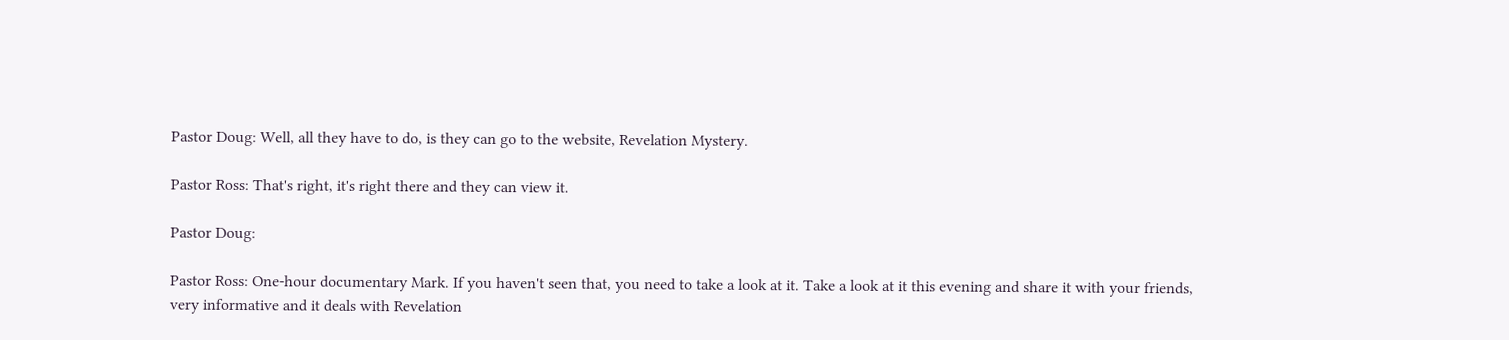Pastor Doug: Well, all they have to do, is they can go to the website, Revelation Mystery.

Pastor Ross: That's right, it's right there and they can view it.

Pastor Doug:

Pastor Ross: One-hour documentary Mark. If you haven't seen that, you need to take a look at it. Take a look at it this evening and share it with your friends, very informative and it deals with Revelation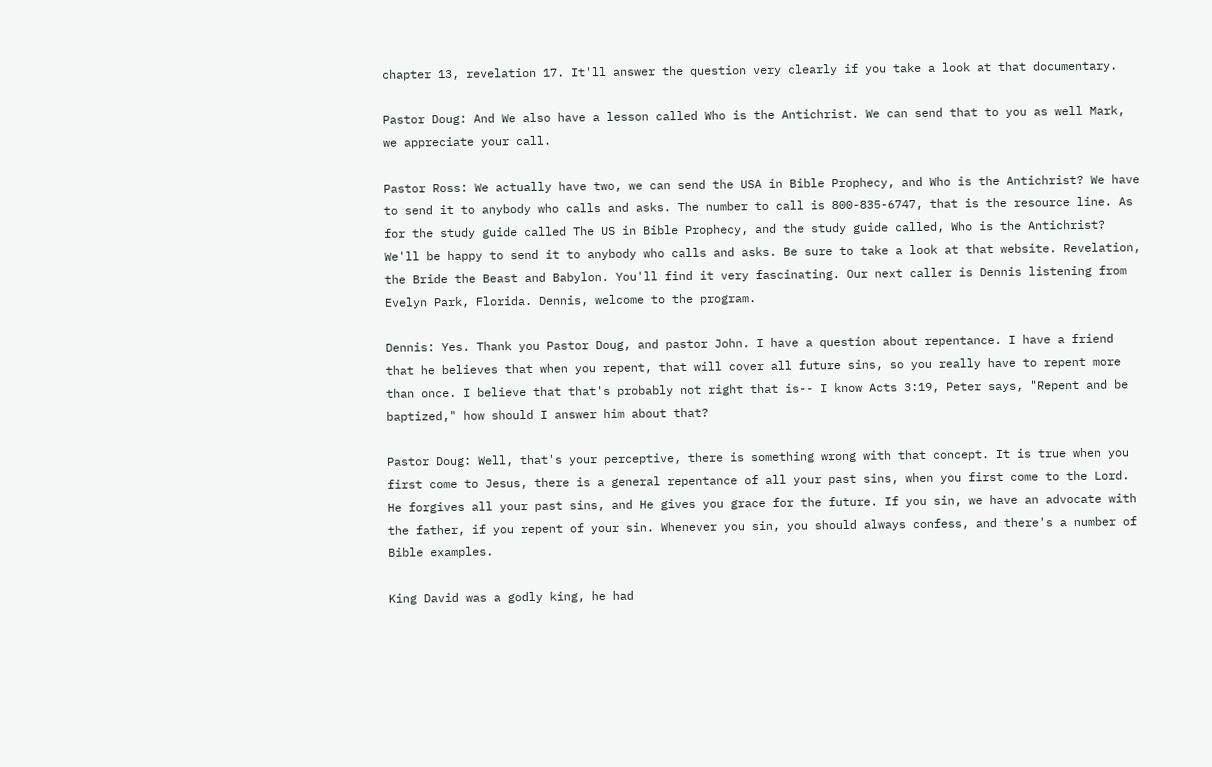chapter 13, revelation 17. It'll answer the question very clearly if you take a look at that documentary.

Pastor Doug: And We also have a lesson called Who is the Antichrist. We can send that to you as well Mark, we appreciate your call.

Pastor Ross: We actually have two, we can send the USA in Bible Prophecy, and Who is the Antichrist? We have to send it to anybody who calls and asks. The number to call is 800-835-6747, that is the resource line. As for the study guide called The US in Bible Prophecy, and the study guide called, Who is the Antichrist? We'll be happy to send it to anybody who calls and asks. Be sure to take a look at that website. Revelation, the Bride the Beast and Babylon. You'll find it very fascinating. Our next caller is Dennis listening from Evelyn Park, Florida. Dennis, welcome to the program.

Dennis: Yes. Thank you Pastor Doug, and pastor John. I have a question about repentance. I have a friend that he believes that when you repent, that will cover all future sins, so you really have to repent more than once. I believe that that's probably not right that is-- I know Acts 3:19, Peter says, "Repent and be baptized," how should I answer him about that?

Pastor Doug: Well, that's your perceptive, there is something wrong with that concept. It is true when you first come to Jesus, there is a general repentance of all your past sins, when you first come to the Lord. He forgives all your past sins, and He gives you grace for the future. If you sin, we have an advocate with the father, if you repent of your sin. Whenever you sin, you should always confess, and there's a number of Bible examples.

King David was a godly king, he had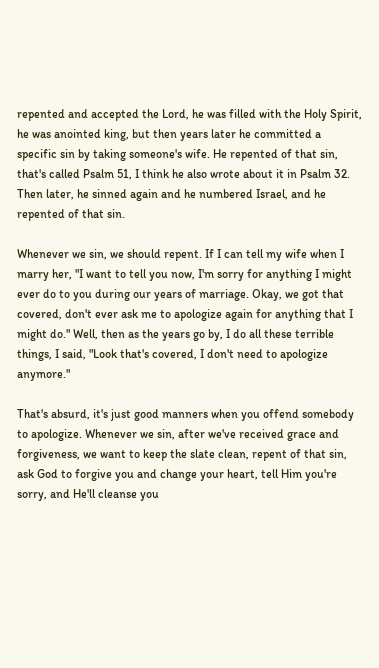repented and accepted the Lord, he was filled with the Holy Spirit, he was anointed king, but then years later he committed a specific sin by taking someone's wife. He repented of that sin, that's called Psalm 51, I think he also wrote about it in Psalm 32. Then later, he sinned again and he numbered Israel, and he repented of that sin.

Whenever we sin, we should repent. If I can tell my wife when I marry her, "I want to tell you now, I'm sorry for anything I might ever do to you during our years of marriage. Okay, we got that covered, don't ever ask me to apologize again for anything that I might do." Well, then as the years go by, I do all these terrible things, I said, "Look that's covered, I don't need to apologize anymore."

That's absurd, it's just good manners when you offend somebody to apologize. Whenever we sin, after we've received grace and forgiveness, we want to keep the slate clean, repent of that sin, ask God to forgive you and change your heart, tell Him you're sorry, and He'll cleanse you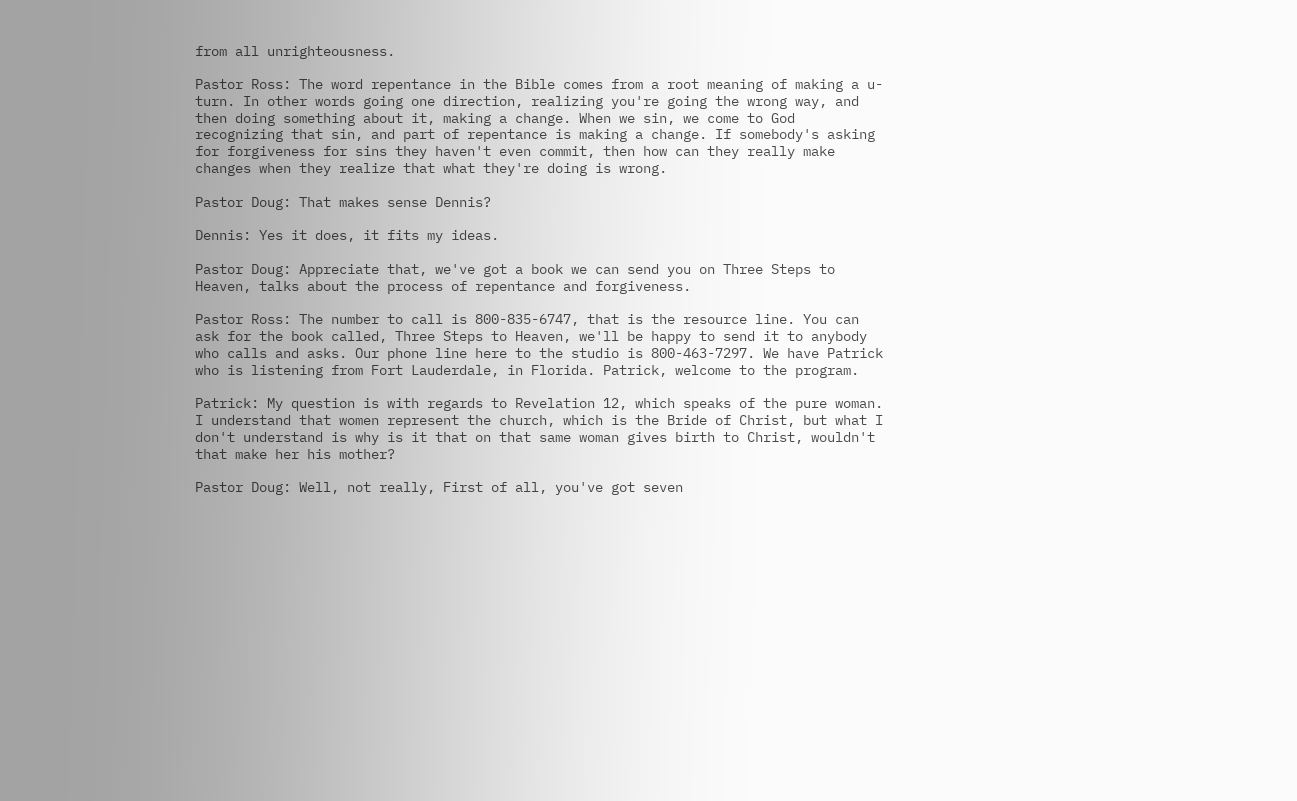from all unrighteousness.

Pastor Ross: The word repentance in the Bible comes from a root meaning of making a u-turn. In other words going one direction, realizing you're going the wrong way, and then doing something about it, making a change. When we sin, we come to God recognizing that sin, and part of repentance is making a change. If somebody's asking for forgiveness for sins they haven't even commit, then how can they really make changes when they realize that what they're doing is wrong.

Pastor Doug: That makes sense Dennis?

Dennis: Yes it does, it fits my ideas.

Pastor Doug: Appreciate that, we've got a book we can send you on Three Steps to Heaven, talks about the process of repentance and forgiveness.

Pastor Ross: The number to call is 800-835-6747, that is the resource line. You can ask for the book called, Three Steps to Heaven, we'll be happy to send it to anybody who calls and asks. Our phone line here to the studio is 800-463-7297. We have Patrick who is listening from Fort Lauderdale, in Florida. Patrick, welcome to the program.

Patrick: My question is with regards to Revelation 12, which speaks of the pure woman. I understand that women represent the church, which is the Bride of Christ, but what I don't understand is why is it that on that same woman gives birth to Christ, wouldn't that make her his mother?

Pastor Doug: Well, not really, First of all, you've got seven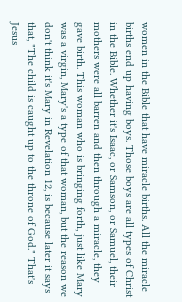women in the Bible that have miracle births. All the miracle births end up having boys. Those boys are all types of Christ in the Bible. Whether it's Isaac, or Samson, or Samuel, their mothers were all barren and then through a miracle, they gave birth. This woman who is bringing forth, just like Mary was a virgin, Mary's a type of that woman, but the reason we don't think it's Mary in Revelation 12, is because later it says that, "The child is caught up to the throne of God." That's Jesus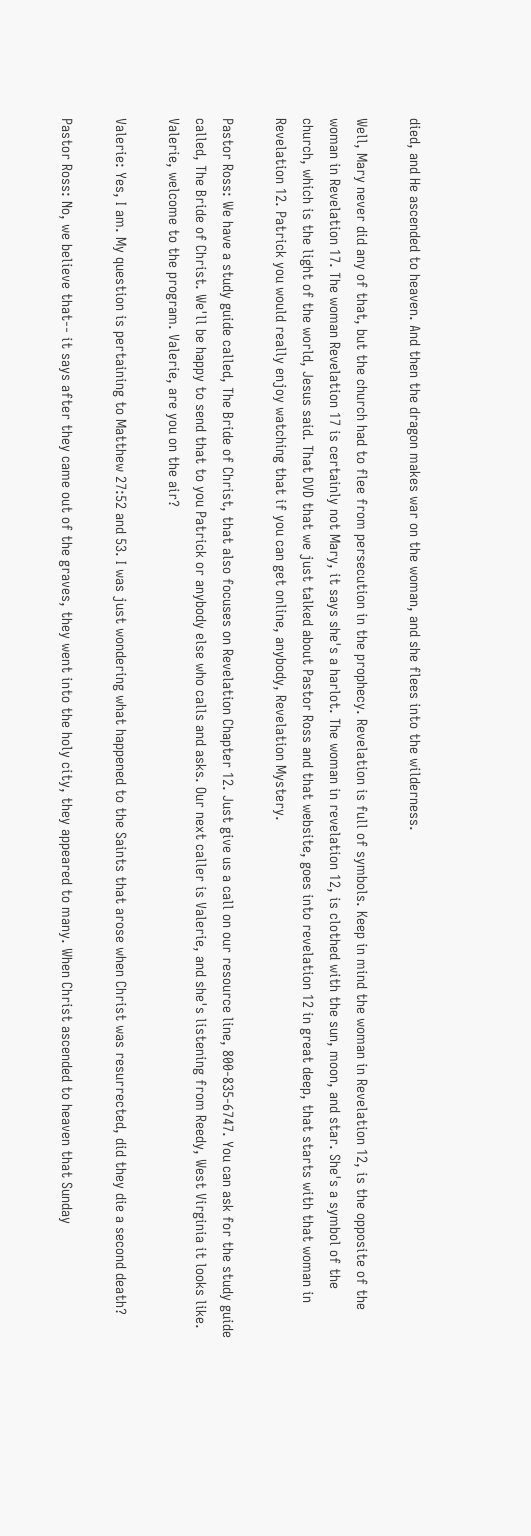died, and He ascended to heaven. And then the dragon makes war on the woman, and she flees into the wilderness.

Well, Mary never did any of that, but the church had to flee from persecution in the prophecy. Revelation is full of symbols. Keep in mind the woman in Revelation 12, is the opposite of the woman in Revelation 17. The woman Revelation 17 is certainly not Mary, it says she's a harlot. The woman in revelation 12, is clothed with the sun, moon, and star. She's a symbol of the church, which is the light of the world, Jesus said. That DVD that we just talked about Pastor Ross and that website, goes into revelation 12 in great deep, that starts with that woman in Revelation 12. Patrick you would really enjoy watching that if you can get online, anybody, Revelation Mystery.

Pastor Ross: We have a study guide called, The Bride of Christ, that also focuses on Revelation Chapter 12. Just give us a call on our resource line, 800-835-6747. You can ask for the study guide called, The Bride of Christ. We'll be happy to send that to you Patrick or anybody else who calls and asks. Our next caller is Valerie, and she's listening from Reedy, West Virginia it looks like. Valerie, welcome to the program. Valerie, are you on the air?

Valerie: Yes, I am. My question is pertaining to Matthew 27:52 and 53. I was just wondering what happened to the Saints that arose when Christ was resurrected, did they die a second death?

Pastor Ross: No, we believe that-- it says after they came out of the graves, they went into the holy city, they appeared to many. When Christ ascended to heaven that Sunday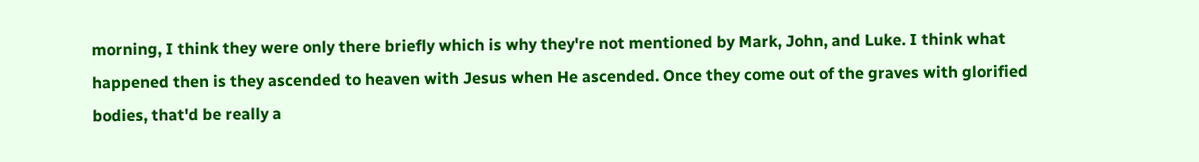morning, I think they were only there briefly which is why they're not mentioned by Mark, John, and Luke. I think what happened then is they ascended to heaven with Jesus when He ascended. Once they come out of the graves with glorified bodies, that'd be really a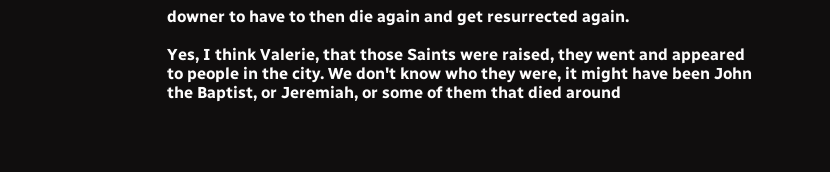downer to have to then die again and get resurrected again.

Yes, I think Valerie, that those Saints were raised, they went and appeared to people in the city. We don't know who they were, it might have been John the Baptist, or Jeremiah, or some of them that died around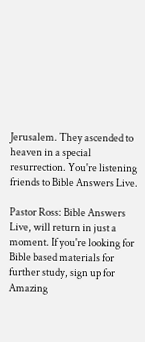Jerusalem. They ascended to heaven in a special resurrection. You're listening friends to Bible Answers Live.

Pastor Ross: Bible Answers Live, will return in just a moment. If you're looking for Bible based materials for further study, sign up for Amazing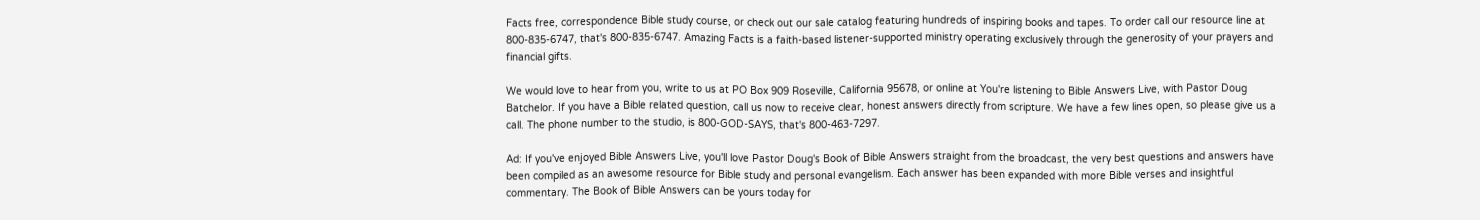Facts free, correspondence Bible study course, or check out our sale catalog featuring hundreds of inspiring books and tapes. To order call our resource line at 800-835-6747, that's 800-835-6747. Amazing Facts is a faith-based listener-supported ministry operating exclusively through the generosity of your prayers and financial gifts.

We would love to hear from you, write to us at PO Box 909 Roseville, California 95678, or online at You're listening to Bible Answers Live, with Pastor Doug Batchelor. If you have a Bible related question, call us now to receive clear, honest answers directly from scripture. We have a few lines open, so please give us a call. The phone number to the studio, is 800-GOD-SAYS, that's 800-463-7297.

Ad: If you've enjoyed Bible Answers Live, you'll love Pastor Doug's Book of Bible Answers straight from the broadcast, the very best questions and answers have been compiled as an awesome resource for Bible study and personal evangelism. Each answer has been expanded with more Bible verses and insightful commentary. The Book of Bible Answers can be yours today for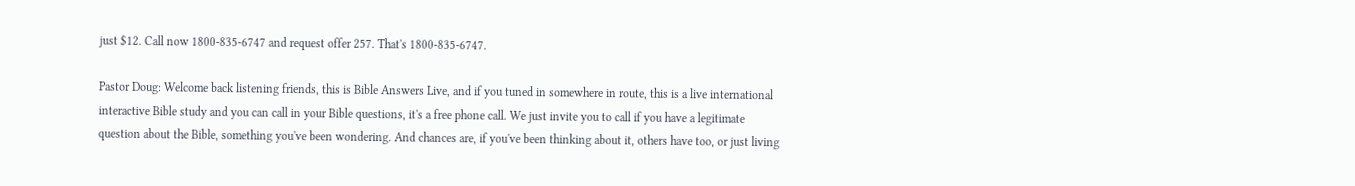just $12. Call now 1800-835-6747 and request offer 257. That's 1800-835-6747.

Pastor Doug: Welcome back listening friends, this is Bible Answers Live, and if you tuned in somewhere in route, this is a live international interactive Bible study and you can call in your Bible questions, it's a free phone call. We just invite you to call if you have a legitimate question about the Bible, something you've been wondering. And chances are, if you've been thinking about it, others have too, or just living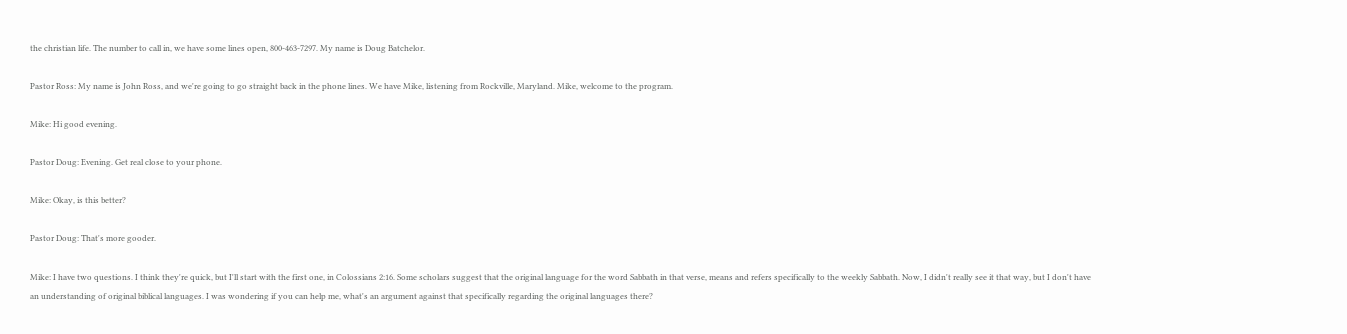the christian life. The number to call in, we have some lines open, 800-463-7297. My name is Doug Batchelor.

Pastor Ross: My name is John Ross, and we're going to go straight back in the phone lines. We have Mike, listening from Rockville, Maryland. Mike, welcome to the program.

Mike: Hi good evening.

Pastor Doug: Evening. Get real close to your phone.

Mike: Okay, is this better?

Pastor Doug: That's more gooder.

Mike: I have two questions. I think they're quick, but I'll start with the first one, in Colossians 2:16. Some scholars suggest that the original language for the word Sabbath in that verse, means and refers specifically to the weekly Sabbath. Now, I didn't really see it that way, but I don't have an understanding of original biblical languages. I was wondering if you can help me, what's an argument against that specifically regarding the original languages there?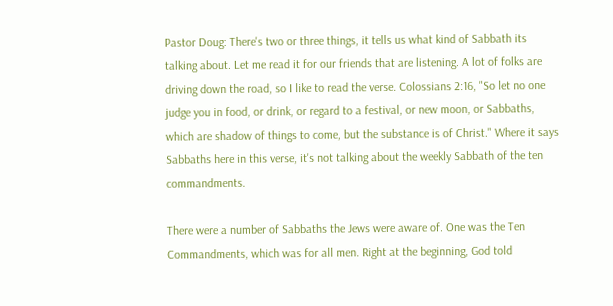Pastor Doug: There's two or three things, it tells us what kind of Sabbath its talking about. Let me read it for our friends that are listening. A lot of folks are driving down the road, so I like to read the verse. Colossians 2:16, "So let no one judge you in food, or drink, or regard to a festival, or new moon, or Sabbaths, which are shadow of things to come, but the substance is of Christ." Where it says Sabbaths here in this verse, it's not talking about the weekly Sabbath of the ten commandments.

There were a number of Sabbaths the Jews were aware of. One was the Ten Commandments, which was for all men. Right at the beginning, God told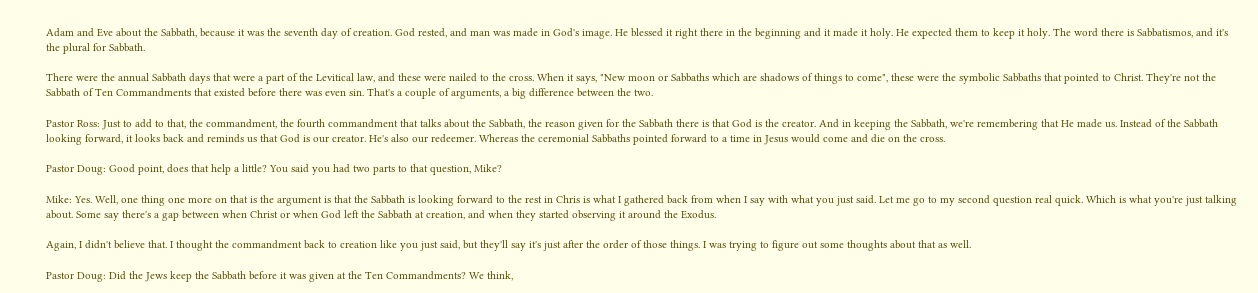Adam and Eve about the Sabbath, because it was the seventh day of creation. God rested, and man was made in God's image. He blessed it right there in the beginning and it made it holy. He expected them to keep it holy. The word there is Sabbatismos, and it's the plural for Sabbath.

There were the annual Sabbath days that were a part of the Levitical law, and these were nailed to the cross. When it says, "New moon or Sabbaths which are shadows of things to come", these were the symbolic Sabbaths that pointed to Christ. They're not the Sabbath of Ten Commandments that existed before there was even sin. That's a couple of arguments, a big difference between the two.

Pastor Ross: Just to add to that, the commandment, the fourth commandment that talks about the Sabbath, the reason given for the Sabbath there is that God is the creator. And in keeping the Sabbath, we're remembering that He made us. Instead of the Sabbath looking forward, it looks back and reminds us that God is our creator. He's also our redeemer. Whereas the ceremonial Sabbaths pointed forward to a time in Jesus would come and die on the cross.

Pastor Doug: Good point, does that help a little? You said you had two parts to that question, Mike?

Mike: Yes. Well, one thing one more on that is the argument is that the Sabbath is looking forward to the rest in Chris is what I gathered back from when I say with what you just said. Let me go to my second question real quick. Which is what you're just talking about. Some say there's a gap between when Christ or when God left the Sabbath at creation, and when they started observing it around the Exodus.

Again, I didn't believe that. I thought the commandment back to creation like you just said, but they'll say it's just after the order of those things. I was trying to figure out some thoughts about that as well.

Pastor Doug: Did the Jews keep the Sabbath before it was given at the Ten Commandments? We think,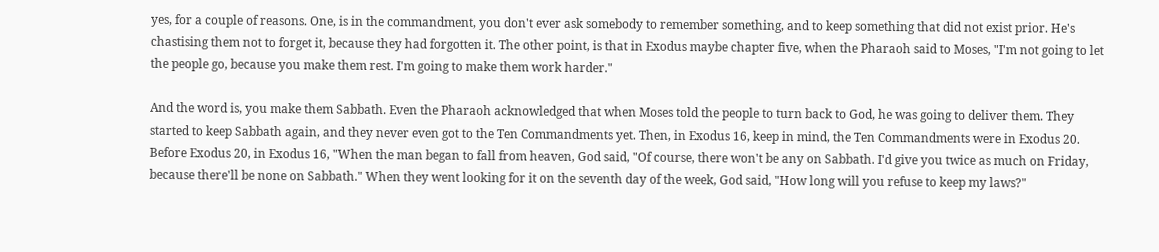yes, for a couple of reasons. One, is in the commandment, you don't ever ask somebody to remember something, and to keep something that did not exist prior. He's chastising them not to forget it, because they had forgotten it. The other point, is that in Exodus maybe chapter five, when the Pharaoh said to Moses, "I'm not going to let the people go, because you make them rest. I'm going to make them work harder."

And the word is, you make them Sabbath. Even the Pharaoh acknowledged that when Moses told the people to turn back to God, he was going to deliver them. They started to keep Sabbath again, and they never even got to the Ten Commandments yet. Then, in Exodus 16, keep in mind, the Ten Commandments were in Exodus 20. Before Exodus 20, in Exodus 16, "When the man began to fall from heaven, God said, "Of course, there won't be any on Sabbath. I'd give you twice as much on Friday, because there'll be none on Sabbath." When they went looking for it on the seventh day of the week, God said, "How long will you refuse to keep my laws?"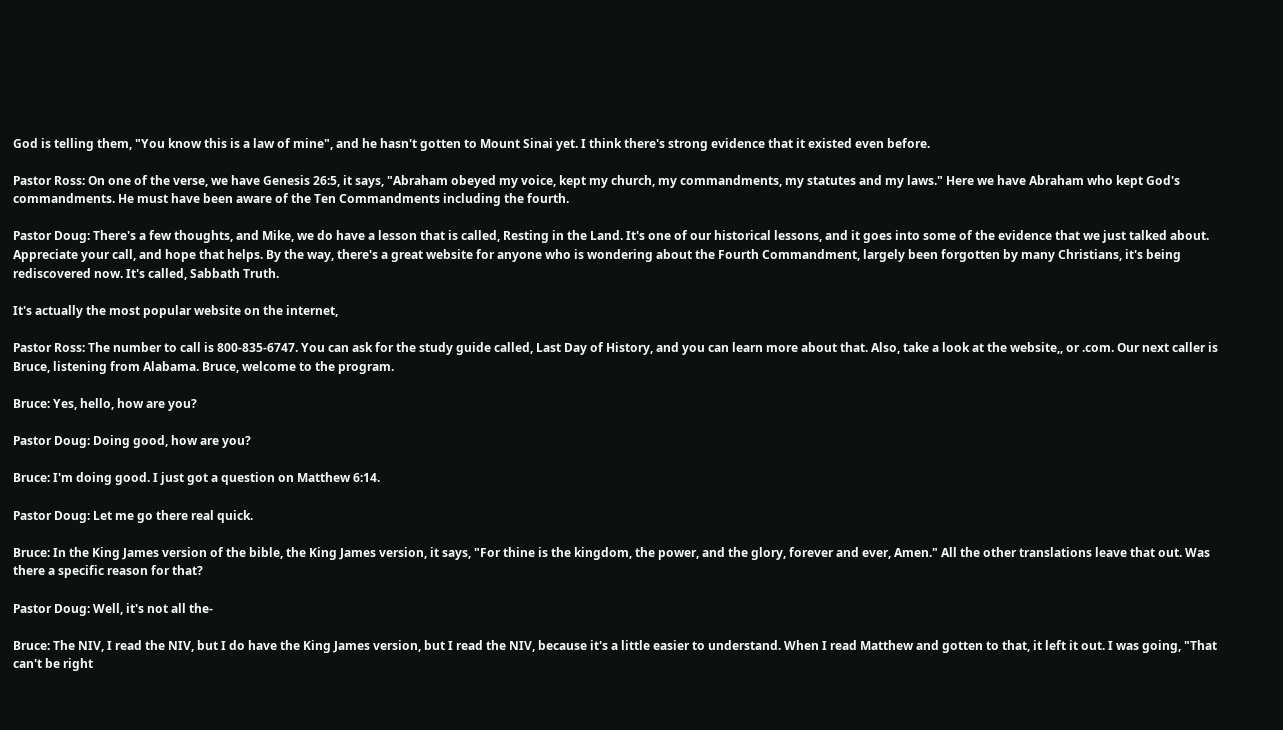God is telling them, "You know this is a law of mine", and he hasn't gotten to Mount Sinai yet. I think there's strong evidence that it existed even before.

Pastor Ross: On one of the verse, we have Genesis 26:5, it says, "Abraham obeyed my voice, kept my church, my commandments, my statutes and my laws." Here we have Abraham who kept God's commandments. He must have been aware of the Ten Commandments including the fourth.

Pastor Doug: There's a few thoughts, and Mike, we do have a lesson that is called, Resting in the Land. It's one of our historical lessons, and it goes into some of the evidence that we just talked about. Appreciate your call, and hope that helps. By the way, there's a great website for anyone who is wondering about the Fourth Commandment, largely been forgotten by many Christians, it's being rediscovered now. It's called, Sabbath Truth.

It's actually the most popular website on the internet,

Pastor Ross: The number to call is 800-835-6747. You can ask for the study guide called, Last Day of History, and you can learn more about that. Also, take a look at the website,, or .com. Our next caller is Bruce, listening from Alabama. Bruce, welcome to the program.

Bruce: Yes, hello, how are you?

Pastor Doug: Doing good, how are you?

Bruce: I'm doing good. I just got a question on Matthew 6:14.

Pastor Doug: Let me go there real quick.

Bruce: In the King James version of the bible, the King James version, it says, "For thine is the kingdom, the power, and the glory, forever and ever, Amen." All the other translations leave that out. Was there a specific reason for that?

Pastor Doug: Well, it's not all the-

Bruce: The NIV, I read the NIV, but I do have the King James version, but I read the NIV, because it's a little easier to understand. When I read Matthew and gotten to that, it left it out. I was going, "That can't be right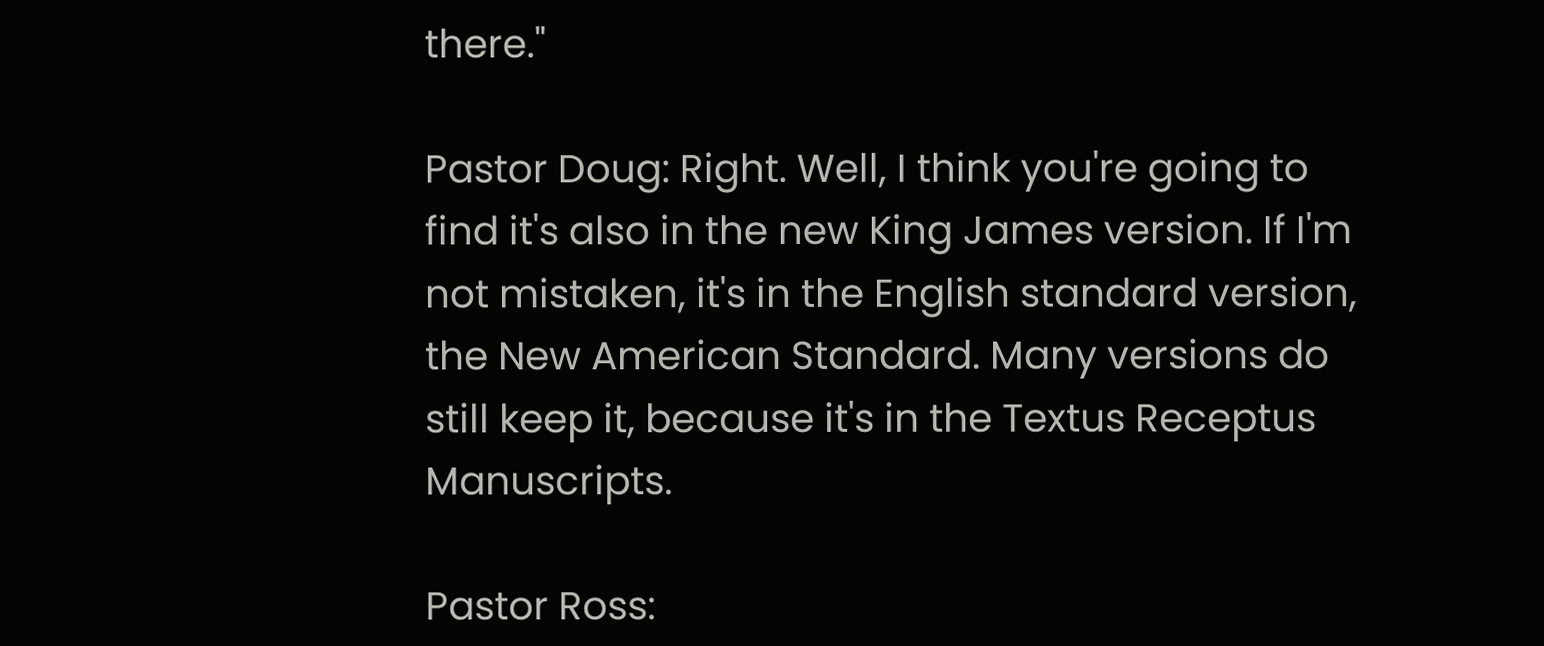there."

Pastor Doug: Right. Well, I think you're going to find it's also in the new King James version. If I'm not mistaken, it's in the English standard version, the New American Standard. Many versions do still keep it, because it's in the Textus Receptus Manuscripts.

Pastor Ross: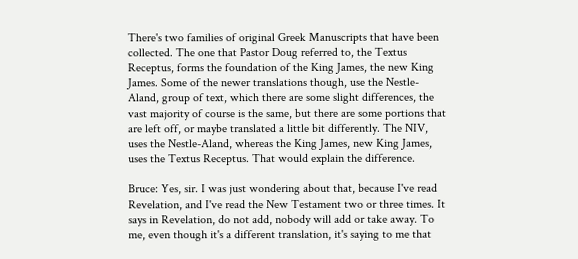There's two families of original Greek Manuscripts that have been collected. The one that Pastor Doug referred to, the Textus Receptus, forms the foundation of the King James, the new King James. Some of the newer translations though, use the Nestle-Aland, group of text, which there are some slight differences, the vast majority of course is the same, but there are some portions that are left off, or maybe translated a little bit differently. The NIV, uses the Nestle-Aland, whereas the King James, new King James, uses the Textus Receptus. That would explain the difference.

Bruce: Yes, sir. I was just wondering about that, because I've read Revelation, and I've read the New Testament two or three times. It says in Revelation, do not add, nobody will add or take away. To me, even though it's a different translation, it's saying to me that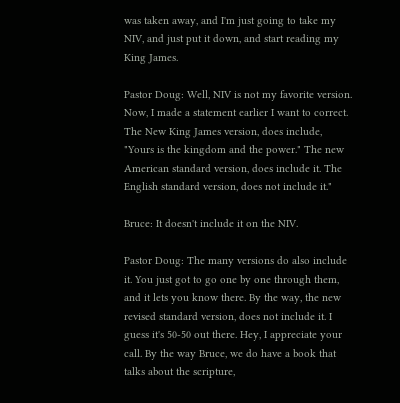was taken away, and I'm just going to take my NIV, and just put it down, and start reading my King James.

Pastor Doug: Well, NIV is not my favorite version. Now, I made a statement earlier I want to correct. The New King James version, does include, "Yours is the kingdom and the power." The new American standard version, does include it. The English standard version, does not include it."

Bruce: It doesn't include it on the NIV.

Pastor Doug: The many versions do also include it. You just got to go one by one through them, and it lets you know there. By the way, the new revised standard version, does not include it. I guess it's 50-50 out there. Hey, I appreciate your call. By the way Bruce, we do have a book that talks about the scripture,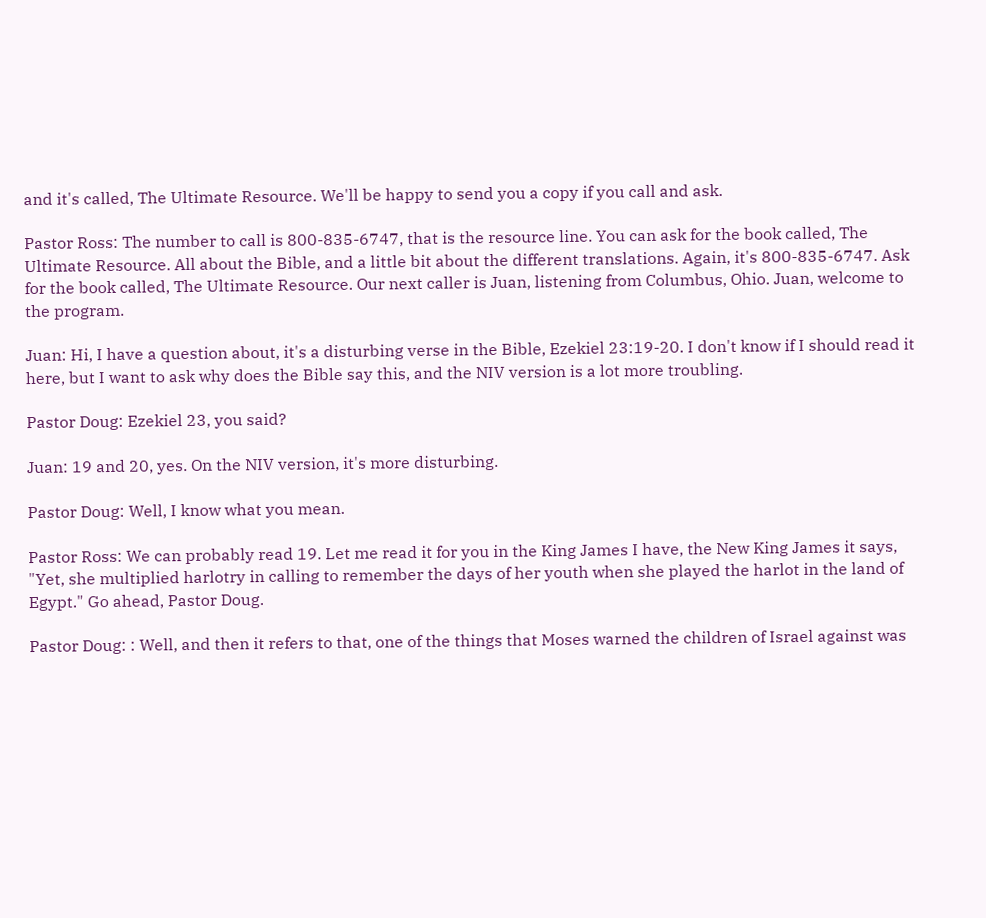and it's called, The Ultimate Resource. We'll be happy to send you a copy if you call and ask.

Pastor Ross: The number to call is 800-835-6747, that is the resource line. You can ask for the book called, The Ultimate Resource. All about the Bible, and a little bit about the different translations. Again, it's 800-835-6747. Ask for the book called, The Ultimate Resource. Our next caller is Juan, listening from Columbus, Ohio. Juan, welcome to the program.

Juan: Hi, I have a question about, it's a disturbing verse in the Bible, Ezekiel 23:19-20. I don't know if I should read it here, but I want to ask why does the Bible say this, and the NIV version is a lot more troubling.

Pastor Doug: Ezekiel 23, you said?

Juan: 19 and 20, yes. On the NIV version, it's more disturbing.

Pastor Doug: Well, I know what you mean.

Pastor Ross: We can probably read 19. Let me read it for you in the King James I have, the New King James it says, "Yet, she multiplied harlotry in calling to remember the days of her youth when she played the harlot in the land of Egypt." Go ahead, Pastor Doug.

Pastor Doug: : Well, and then it refers to that, one of the things that Moses warned the children of Israel against was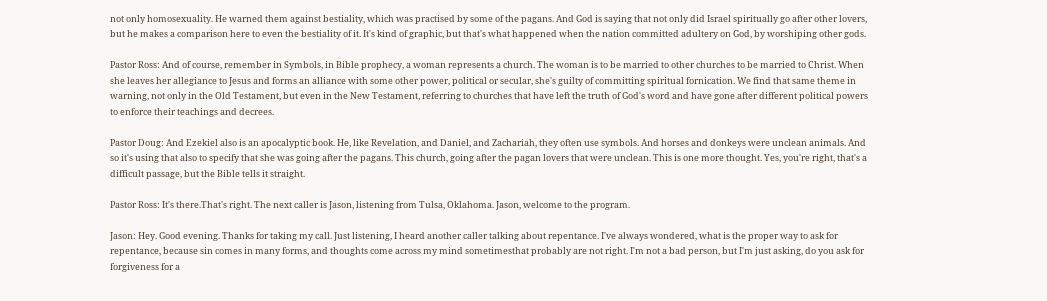not only homosexuality. He warned them against bestiality, which was practised by some of the pagans. And God is saying that not only did Israel spiritually go after other lovers, but he makes a comparison here to even the bestiality of it. It's kind of graphic, but that's what happened when the nation committed adultery on God, by worshiping other gods.

Pastor Ross: And of course, remember in Symbols, in Bible prophecy, a woman represents a church. The woman is to be married to other churches to be married to Christ. When she leaves her allegiance to Jesus and forms an alliance with some other power, political or secular, she's guilty of committing spiritual fornication. We find that same theme in warning, not only in the Old Testament, but even in the New Testament, referring to churches that have left the truth of God's word and have gone after different political powers to enforce their teachings and decrees.

Pastor Doug: And Ezekiel also is an apocalyptic book. He, like Revelation, and Daniel, and Zachariah, they often use symbols. And horses and donkeys were unclean animals. And so it's using that also to specify that she was going after the pagans. This church, going after the pagan lovers that were unclean. This is one more thought. Yes, you're right, that's a difficult passage, but the Bible tells it straight.

Pastor Ross: It's there.That's right. The next caller is Jason, listening from Tulsa, Oklahoma. Jason, welcome to the program.

Jason: Hey. Good evening. Thanks for taking my call. Just listening, I heard another caller talking about repentance. I've always wondered, what is the proper way to ask for repentance, because sin comes in many forms, and thoughts come across my mind sometimesthat probably are not right. I'm not a bad person, but I'm just asking, do you ask for forgiveness for a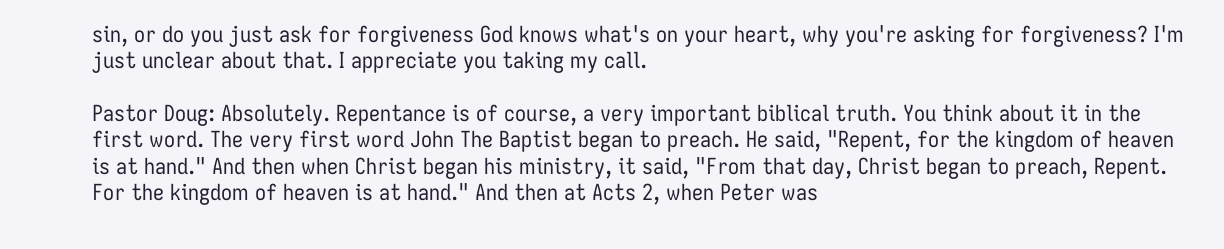sin, or do you just ask for forgiveness God knows what's on your heart, why you're asking for forgiveness? I'm just unclear about that. I appreciate you taking my call.

Pastor Doug: Absolutely. Repentance is of course, a very important biblical truth. You think about it in the first word. The very first word John The Baptist began to preach. He said, "Repent, for the kingdom of heaven is at hand." And then when Christ began his ministry, it said, "From that day, Christ began to preach, Repent. For the kingdom of heaven is at hand." And then at Acts 2, when Peter was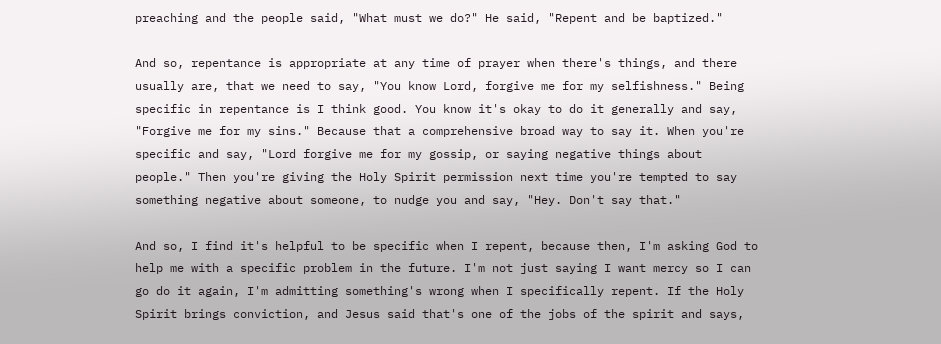preaching and the people said, "What must we do?" He said, "Repent and be baptized."

And so, repentance is appropriate at any time of prayer when there's things, and there usually are, that we need to say, "You know Lord, forgive me for my selfishness." Being specific in repentance is I think good. You know it's okay to do it generally and say, "Forgive me for my sins." Because that a comprehensive broad way to say it. When you're specific and say, "Lord forgive me for my gossip, or saying negative things about people." Then you're giving the Holy Spirit permission next time you're tempted to say something negative about someone, to nudge you and say, "Hey. Don't say that."

And so, I find it's helpful to be specific when I repent, because then, I'm asking God to help me with a specific problem in the future. I'm not just saying I want mercy so I can go do it again, I'm admitting something's wrong when I specifically repent. If the Holy Spirit brings conviction, and Jesus said that's one of the jobs of the spirit and says,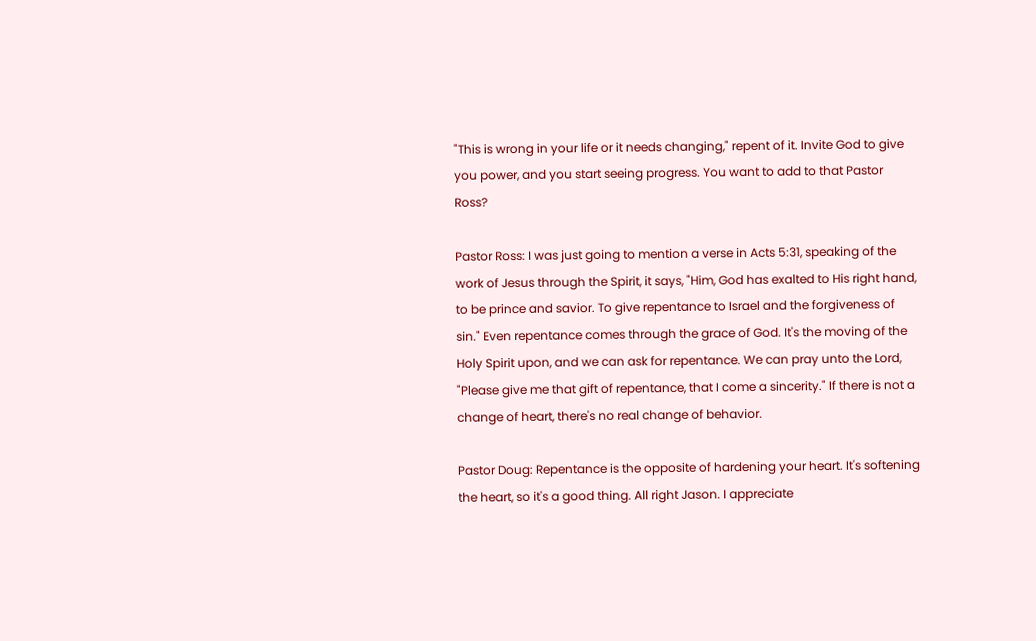"This is wrong in your life or it needs changing," repent of it. Invite God to give you power, and you start seeing progress. You want to add to that Pastor Ross?

Pastor Ross: I was just going to mention a verse in Acts 5:31, speaking of the work of Jesus through the Spirit, it says, "Him, God has exalted to His right hand, to be prince and savior. To give repentance to Israel and the forgiveness of sin." Even repentance comes through the grace of God. It's the moving of the Holy Spirit upon, and we can ask for repentance. We can pray unto the Lord, "Please give me that gift of repentance, that I come a sincerity." If there is not a change of heart, there's no real change of behavior.

Pastor Doug: Repentance is the opposite of hardening your heart. It's softening the heart, so it's a good thing. All right Jason. I appreciate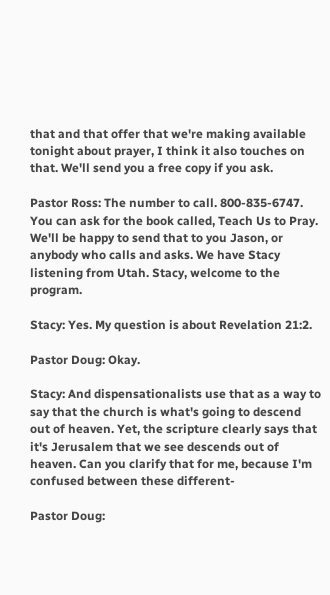that and that offer that we're making available tonight about prayer, I think it also touches on that. We'll send you a free copy if you ask.

Pastor Ross: The number to call. 800-835-6747. You can ask for the book called, Teach Us to Pray. We'll be happy to send that to you Jason, or anybody who calls and asks. We have Stacy listening from Utah. Stacy, welcome to the program.

Stacy: Yes. My question is about Revelation 21:2.

Pastor Doug: Okay.

Stacy: And dispensationalists use that as a way to say that the church is what's going to descend out of heaven. Yet, the scripture clearly says that it's Jerusalem that we see descends out of heaven. Can you clarify that for me, because I'm confused between these different-

Pastor Doug: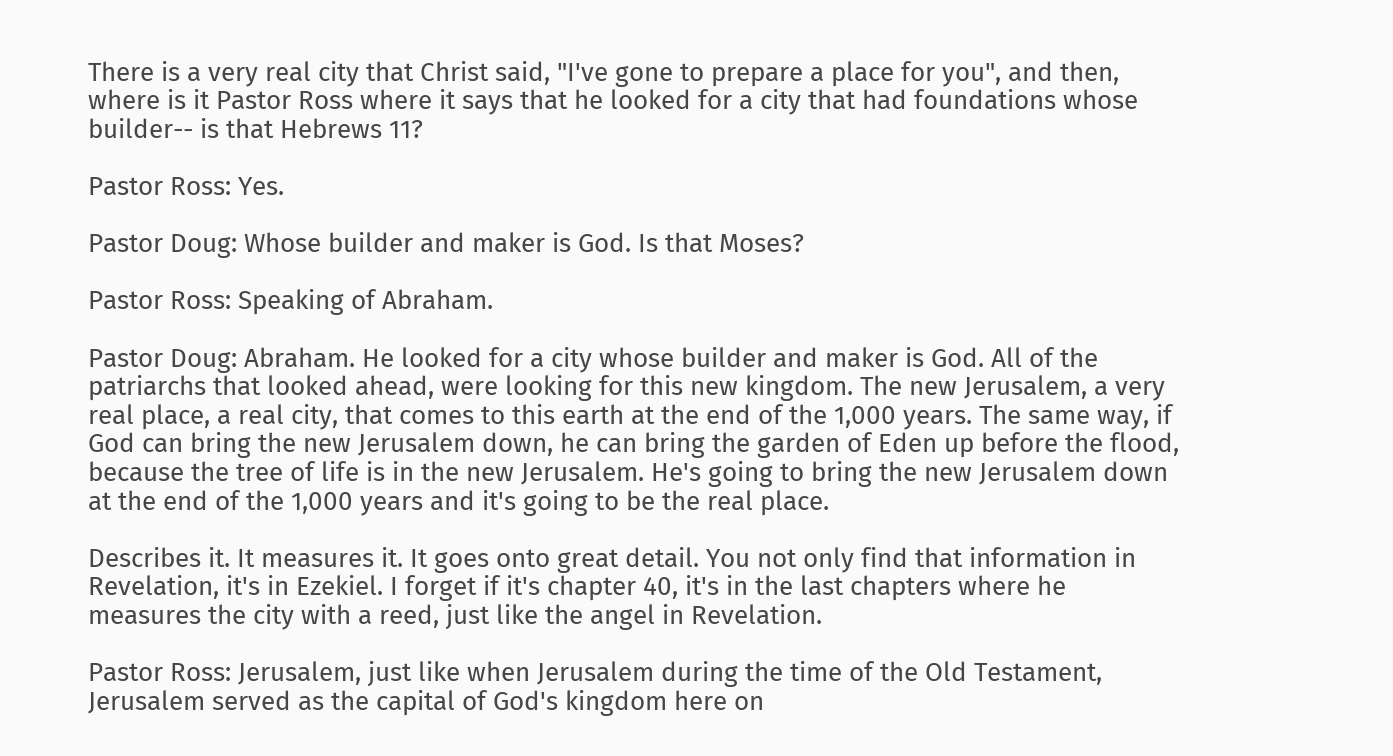There is a very real city that Christ said, "I've gone to prepare a place for you", and then, where is it Pastor Ross where it says that he looked for a city that had foundations whose builder-- is that Hebrews 11?

Pastor Ross: Yes.

Pastor Doug: Whose builder and maker is God. Is that Moses?

Pastor Ross: Speaking of Abraham.

Pastor Doug: Abraham. He looked for a city whose builder and maker is God. All of the patriarchs that looked ahead, were looking for this new kingdom. The new Jerusalem, a very real place, a real city, that comes to this earth at the end of the 1,000 years. The same way, if God can bring the new Jerusalem down, he can bring the garden of Eden up before the flood, because the tree of life is in the new Jerusalem. He's going to bring the new Jerusalem down at the end of the 1,000 years and it's going to be the real place.

Describes it. It measures it. It goes onto great detail. You not only find that information in Revelation, it's in Ezekiel. I forget if it's chapter 40, it's in the last chapters where he measures the city with a reed, just like the angel in Revelation.

Pastor Ross: Jerusalem, just like when Jerusalem during the time of the Old Testament, Jerusalem served as the capital of God's kingdom here on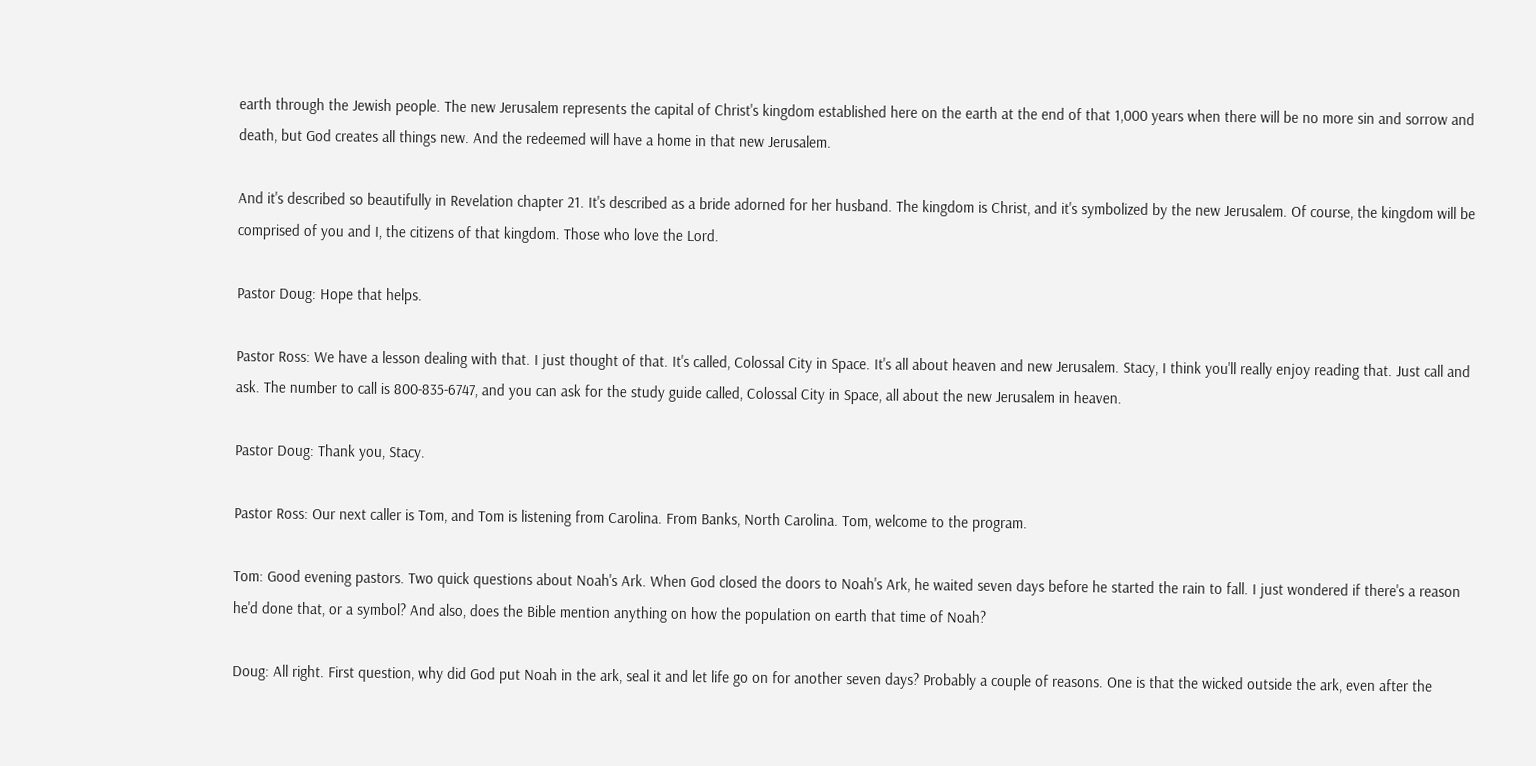earth through the Jewish people. The new Jerusalem represents the capital of Christ's kingdom established here on the earth at the end of that 1,000 years when there will be no more sin and sorrow and death, but God creates all things new. And the redeemed will have a home in that new Jerusalem.

And it's described so beautifully in Revelation chapter 21. It's described as a bride adorned for her husband. The kingdom is Christ, and it's symbolized by the new Jerusalem. Of course, the kingdom will be comprised of you and I, the citizens of that kingdom. Those who love the Lord.

Pastor Doug: Hope that helps.

Pastor Ross: We have a lesson dealing with that. I just thought of that. It's called, Colossal City in Space. It's all about heaven and new Jerusalem. Stacy, I think you'll really enjoy reading that. Just call and ask. The number to call is 800-835-6747, and you can ask for the study guide called, Colossal City in Space, all about the new Jerusalem in heaven.

Pastor Doug: Thank you, Stacy.

Pastor Ross: Our next caller is Tom, and Tom is listening from Carolina. From Banks, North Carolina. Tom, welcome to the program.

Tom: Good evening pastors. Two quick questions about Noah's Ark. When God closed the doors to Noah's Ark, he waited seven days before he started the rain to fall. I just wondered if there's a reason he'd done that, or a symbol? And also, does the Bible mention anything on how the population on earth that time of Noah?

Doug: All right. First question, why did God put Noah in the ark, seal it and let life go on for another seven days? Probably a couple of reasons. One is that the wicked outside the ark, even after the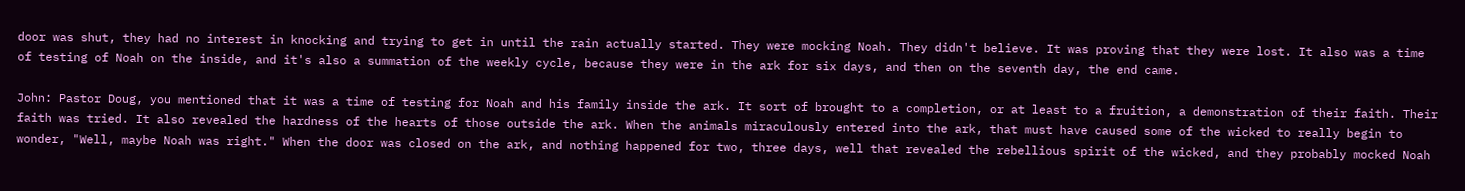door was shut, they had no interest in knocking and trying to get in until the rain actually started. They were mocking Noah. They didn't believe. It was proving that they were lost. It also was a time of testing of Noah on the inside, and it's also a summation of the weekly cycle, because they were in the ark for six days, and then on the seventh day, the end came.

John: Pastor Doug, you mentioned that it was a time of testing for Noah and his family inside the ark. It sort of brought to a completion, or at least to a fruition, a demonstration of their faith. Their faith was tried. It also revealed the hardness of the hearts of those outside the ark. When the animals miraculously entered into the ark, that must have caused some of the wicked to really begin to wonder, "Well, maybe Noah was right." When the door was closed on the ark, and nothing happened for two, three days, well that revealed the rebellious spirit of the wicked, and they probably mocked Noah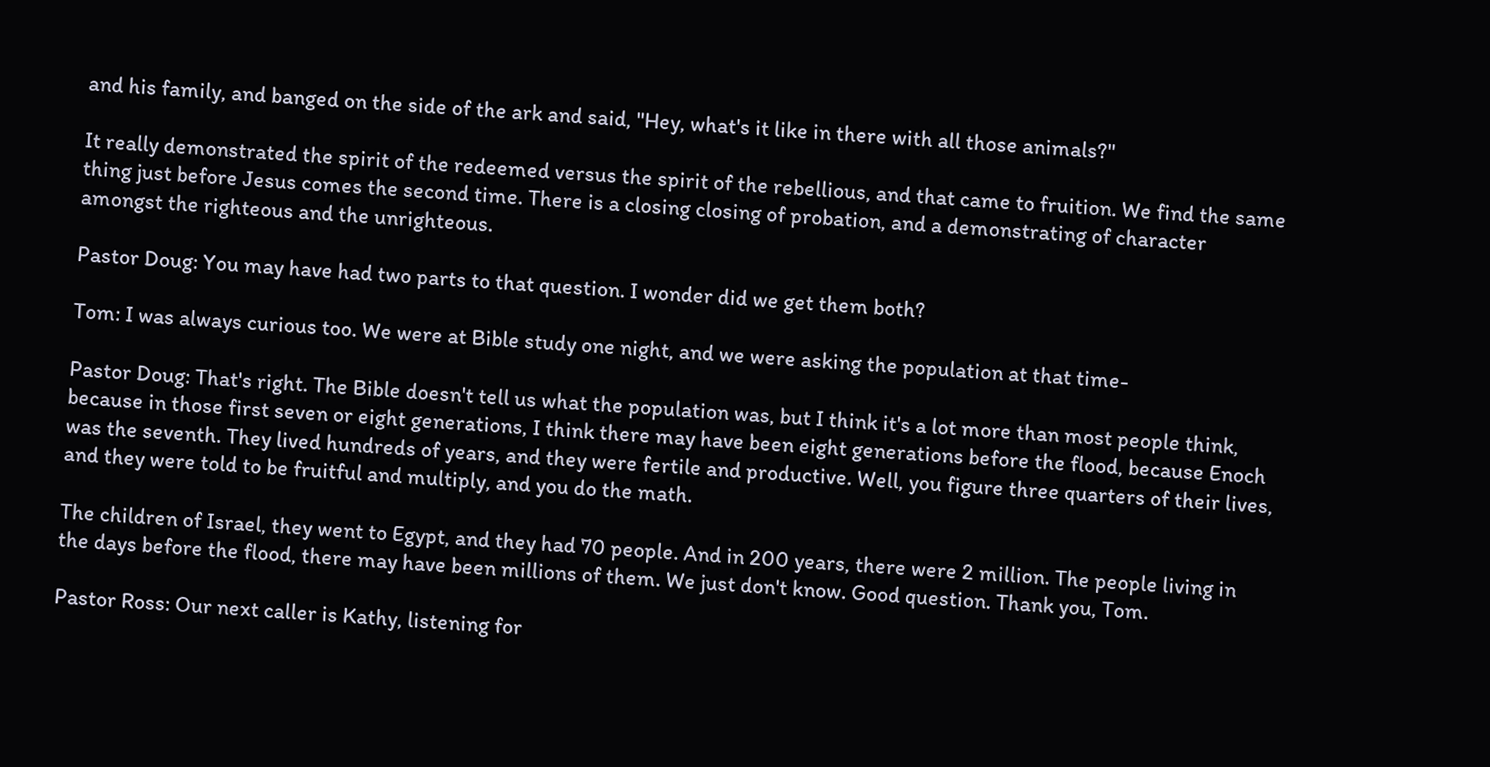and his family, and banged on the side of the ark and said, "Hey, what's it like in there with all those animals?"

It really demonstrated the spirit of the redeemed versus the spirit of the rebellious, and that came to fruition. We find the same thing just before Jesus comes the second time. There is a closing closing of probation, and a demonstrating of character amongst the righteous and the unrighteous.

Pastor Doug: You may have had two parts to that question. I wonder did we get them both?

Tom: I was always curious too. We were at Bible study one night, and we were asking the population at that time-

Pastor Doug: That's right. The Bible doesn't tell us what the population was, but I think it's a lot more than most people think, because in those first seven or eight generations, I think there may have been eight generations before the flood, because Enoch was the seventh. They lived hundreds of years, and they were fertile and productive. Well, you figure three quarters of their lives, and they were told to be fruitful and multiply, and you do the math.

The children of Israel, they went to Egypt, and they had 70 people. And in 200 years, there were 2 million. The people living in the days before the flood, there may have been millions of them. We just don't know. Good question. Thank you, Tom.

Pastor Ross: Our next caller is Kathy, listening for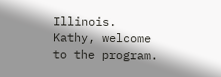Illinois. Kathy, welcome to the program.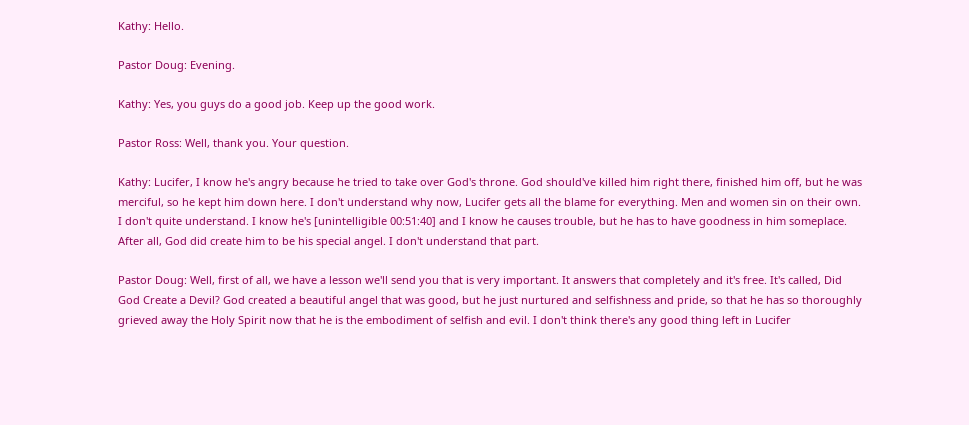Kathy: Hello.

Pastor Doug: Evening.

Kathy: Yes, you guys do a good job. Keep up the good work.

Pastor Ross: Well, thank you. Your question.

Kathy: Lucifer, I know he's angry because he tried to take over God's throne. God should've killed him right there, finished him off, but he was merciful, so he kept him down here. I don't understand why now, Lucifer gets all the blame for everything. Men and women sin on their own. I don't quite understand. I know he's [unintelligible 00:51:40] and I know he causes trouble, but he has to have goodness in him someplace. After all, God did create him to be his special angel. I don't understand that part.

Pastor Doug: Well, first of all, we have a lesson we'll send you that is very important. It answers that completely and it's free. It's called, Did God Create a Devil? God created a beautiful angel that was good, but he just nurtured and selfishness and pride, so that he has so thoroughly grieved away the Holy Spirit now that he is the embodiment of selfish and evil. I don't think there's any good thing left in Lucifer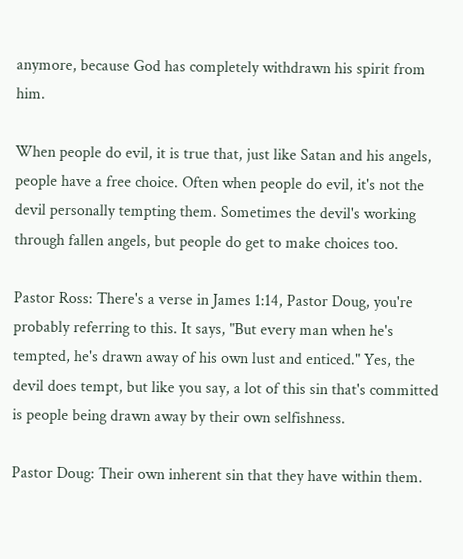anymore, because God has completely withdrawn his spirit from him.

When people do evil, it is true that, just like Satan and his angels, people have a free choice. Often when people do evil, it's not the devil personally tempting them. Sometimes the devil's working through fallen angels, but people do get to make choices too.

Pastor Ross: There's a verse in James 1:14, Pastor Doug, you're probably referring to this. It says, "But every man when he's tempted, he's drawn away of his own lust and enticed." Yes, the devil does tempt, but like you say, a lot of this sin that's committed is people being drawn away by their own selfishness.

Pastor Doug: Their own inherent sin that they have within them.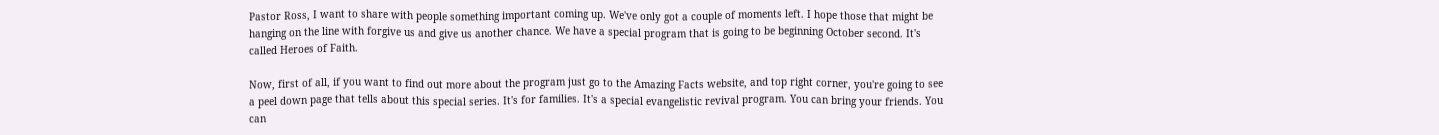Pastor Ross, I want to share with people something important coming up. We've only got a couple of moments left. I hope those that might be hanging on the line with forgive us and give us another chance. We have a special program that is going to be beginning October second. It's called Heroes of Faith.

Now, first of all, if you want to find out more about the program just go to the Amazing Facts website, and top right corner, you're going to see a peel down page that tells about this special series. It's for families. It's a special evangelistic revival program. You can bring your friends. You can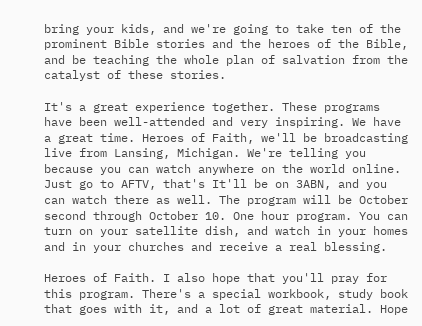bring your kids, and we're going to take ten of the prominent Bible stories and the heroes of the Bible, and be teaching the whole plan of salvation from the catalyst of these stories.

It's a great experience together. These programs have been well-attended and very inspiring. We have a great time. Heroes of Faith, we'll be broadcasting live from Lansing, Michigan. We're telling you because you can watch anywhere on the world online. Just go to AFTV, that's It'll be on 3ABN, and you can watch there as well. The program will be October second through October 10. One hour program. You can turn on your satellite dish, and watch in your homes and in your churches and receive a real blessing.

Heroes of Faith. I also hope that you'll pray for this program. There's a special workbook, study book that goes with it, and a lot of great material. Hope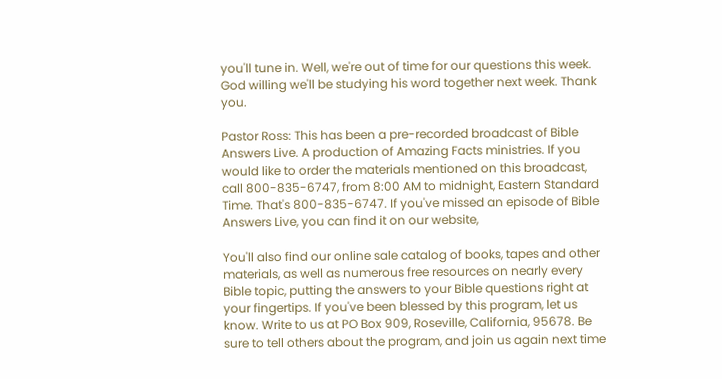you'll tune in. Well, we're out of time for our questions this week. God willing we'll be studying his word together next week. Thank you.

Pastor Ross: This has been a pre-recorded broadcast of Bible Answers Live. A production of Amazing Facts ministries. If you would like to order the materials mentioned on this broadcast, call 800-835-6747, from 8:00 AM to midnight, Eastern Standard Time. That's 800-835-6747. If you've missed an episode of Bible Answers Live, you can find it on our website,

You'll also find our online sale catalog of books, tapes and other materials, as well as numerous free resources on nearly every Bible topic, putting the answers to your Bible questions right at your fingertips. If you've been blessed by this program, let us know. Write to us at PO Box 909, Roseville, California, 95678. Be sure to tell others about the program, and join us again next time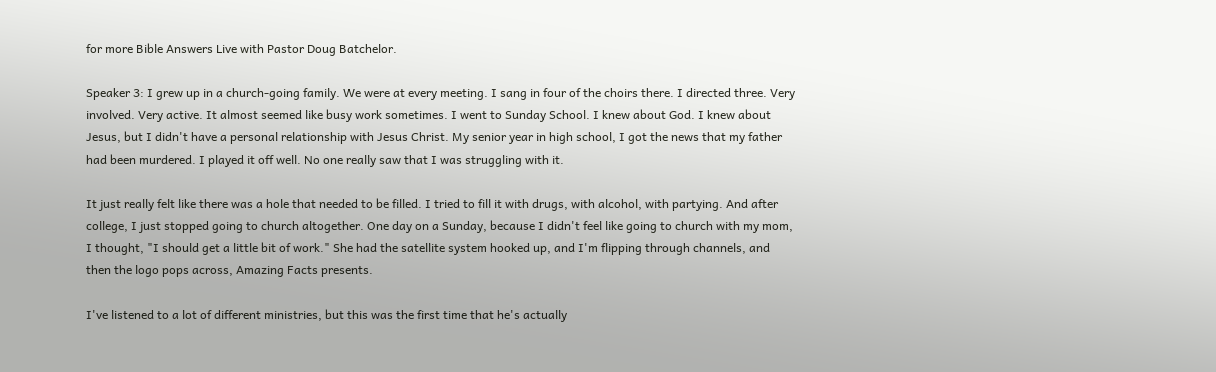for more Bible Answers Live with Pastor Doug Batchelor.

Speaker 3: I grew up in a church-going family. We were at every meeting. I sang in four of the choirs there. I directed three. Very involved. Very active. It almost seemed like busy work sometimes. I went to Sunday School. I knew about God. I knew about Jesus, but I didn't have a personal relationship with Jesus Christ. My senior year in high school, I got the news that my father had been murdered. I played it off well. No one really saw that I was struggling with it.

It just really felt like there was a hole that needed to be filled. I tried to fill it with drugs, with alcohol, with partying. And after college, I just stopped going to church altogether. One day on a Sunday, because I didn't feel like going to church with my mom, I thought, "I should get a little bit of work." She had the satellite system hooked up, and I'm flipping through channels, and then the logo pops across, Amazing Facts presents.

I've listened to a lot of different ministries, but this was the first time that he's actually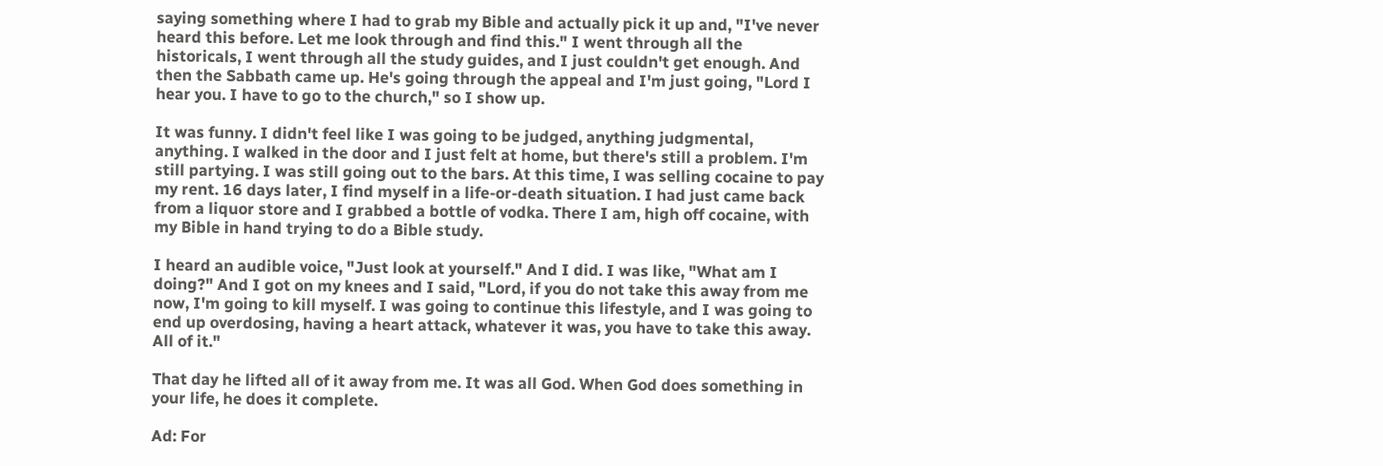saying something where I had to grab my Bible and actually pick it up and, "I've never heard this before. Let me look through and find this." I went through all the historicals, I went through all the study guides, and I just couldn't get enough. And then the Sabbath came up. He's going through the appeal and I'm just going, "Lord I hear you. I have to go to the church," so I show up.

It was funny. I didn't feel like I was going to be judged, anything judgmental, anything. I walked in the door and I just felt at home, but there's still a problem. I'm still partying. I was still going out to the bars. At this time, I was selling cocaine to pay my rent. 16 days later, I find myself in a life-or-death situation. I had just came back from a liquor store and I grabbed a bottle of vodka. There I am, high off cocaine, with my Bible in hand trying to do a Bible study.

I heard an audible voice, "Just look at yourself." And I did. I was like, "What am I doing?" And I got on my knees and I said, "Lord, if you do not take this away from me now, I'm going to kill myself. I was going to continue this lifestyle, and I was going to end up overdosing, having a heart attack, whatever it was, you have to take this away. All of it."

That day he lifted all of it away from me. It was all God. When God does something in your life, he does it complete.

Ad: For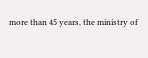more than 45 years, the ministry of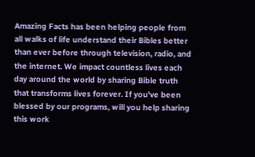Amazing Facts has been helping people from all walks of life understand their Bibles better than ever before through television, radio, and the internet. We impact countless lives each day around the world by sharing Bible truth that transforms lives forever. If you've been blessed by our programs, will you help sharing this work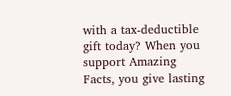with a tax-deductible gift today? When you support Amazing Facts, you give lasting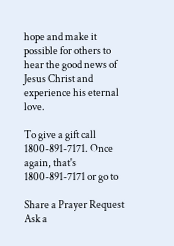hope and make it possible for others to hear the good news of Jesus Christ and experience his eternal love.

To give a gift call 1800-891-7171. Once again, that's 1800-891-7171 or go to

Share a Prayer Request
Ask a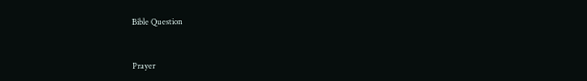Bible Question



Prayer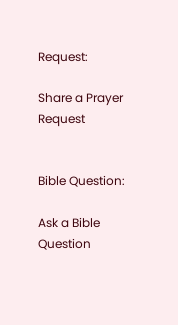Request:

Share a Prayer Request


Bible Question:

Ask a Bible Question